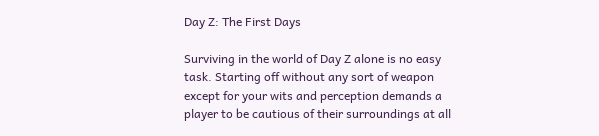Day Z: The First Days

Surviving in the world of Day Z alone is no easy task. Starting off without any sort of weapon except for your wits and perception demands a player to be cautious of their surroundings at all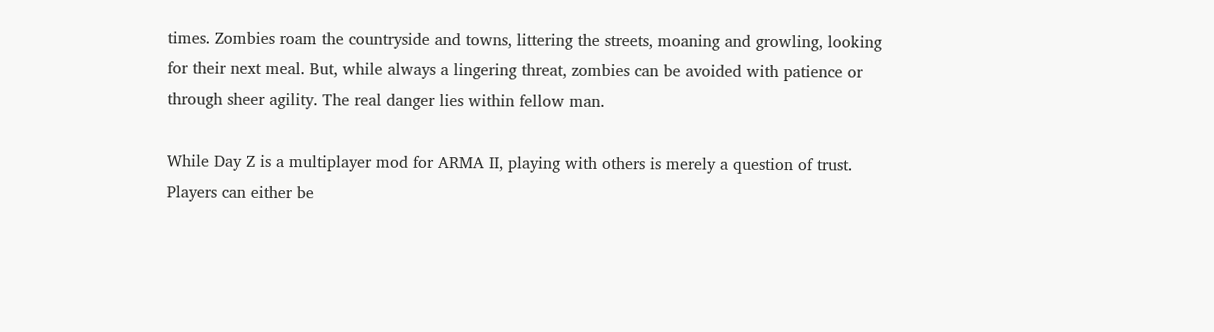times. Zombies roam the countryside and towns, littering the streets, moaning and growling, looking for their next meal. But, while always a lingering threat, zombies can be avoided with patience or through sheer agility. The real danger lies within fellow man.

While Day Z is a multiplayer mod for ARMA II, playing with others is merely a question of trust. Players can either be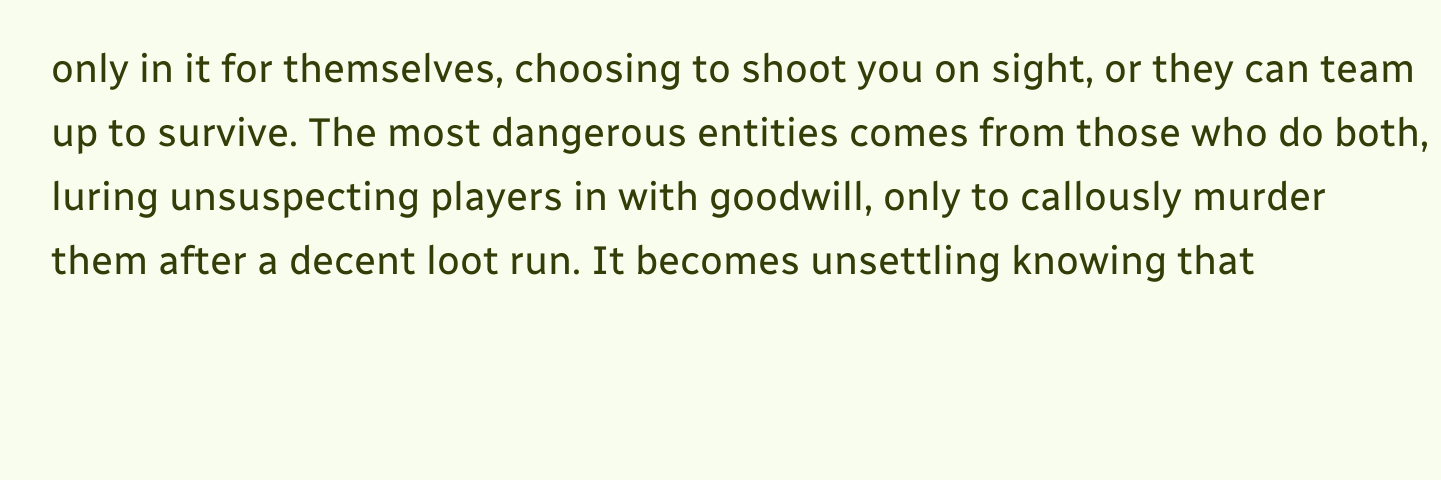only in it for themselves, choosing to shoot you on sight, or they can team up to survive. The most dangerous entities comes from those who do both, luring unsuspecting players in with goodwill, only to callously murder them after a decent loot run. It becomes unsettling knowing that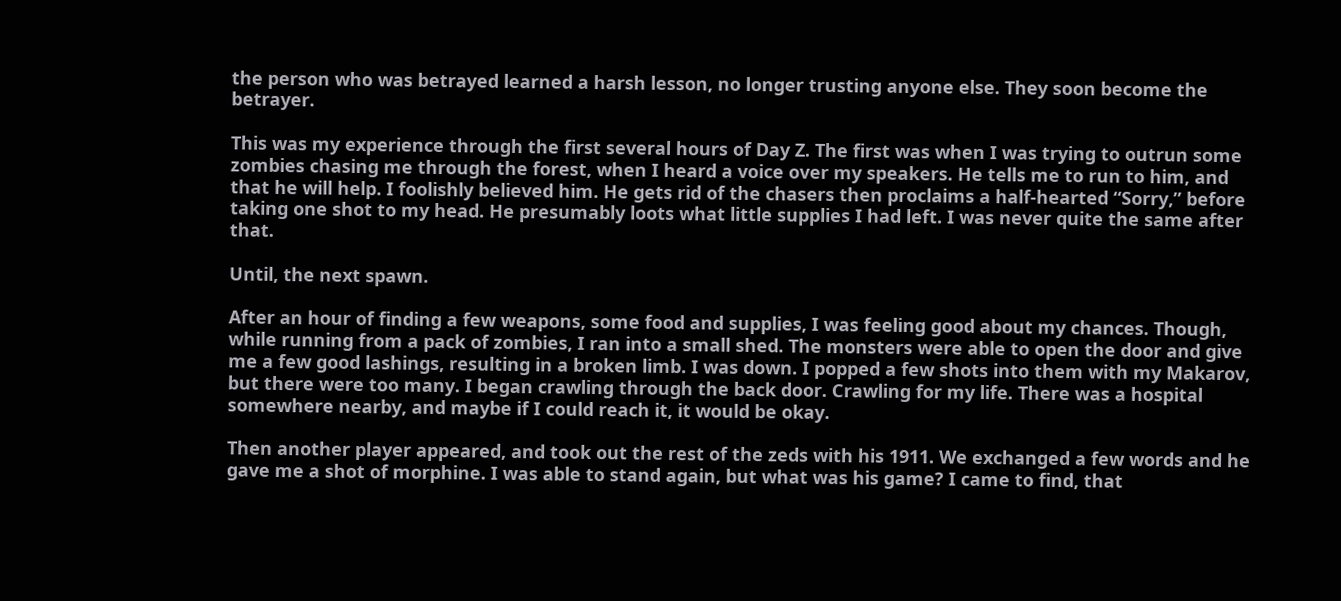the person who was betrayed learned a harsh lesson, no longer trusting anyone else. They soon become the betrayer.

This was my experience through the first several hours of Day Z. The first was when I was trying to outrun some zombies chasing me through the forest, when I heard a voice over my speakers. He tells me to run to him, and that he will help. I foolishly believed him. He gets rid of the chasers then proclaims a half-hearted “Sorry,” before taking one shot to my head. He presumably loots what little supplies I had left. I was never quite the same after that.

Until, the next spawn.

After an hour of finding a few weapons, some food and supplies, I was feeling good about my chances. Though, while running from a pack of zombies, I ran into a small shed. The monsters were able to open the door and give me a few good lashings, resulting in a broken limb. I was down. I popped a few shots into them with my Makarov, but there were too many. I began crawling through the back door. Crawling for my life. There was a hospital somewhere nearby, and maybe if I could reach it, it would be okay.

Then another player appeared, and took out the rest of the zeds with his 1911. We exchanged a few words and he gave me a shot of morphine. I was able to stand again, but what was his game? I came to find, that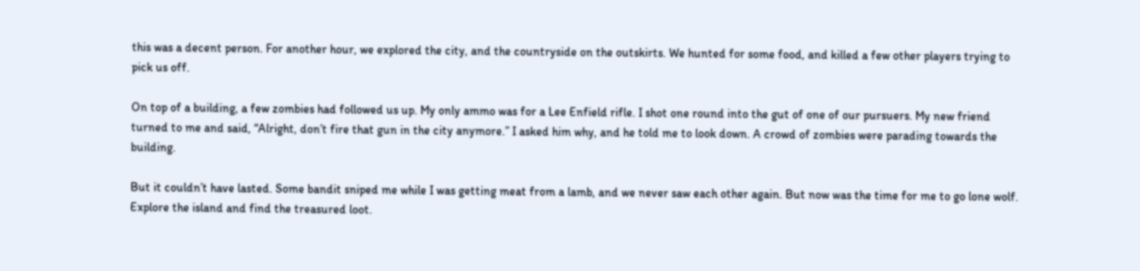this was a decent person. For another hour, we explored the city, and the countryside on the outskirts. We hunted for some food, and killed a few other players trying to pick us off.

On top of a building, a few zombies had followed us up. My only ammo was for a Lee Enfield rifle. I shot one round into the gut of one of our pursuers. My new friend turned to me and said, “Alright, don’t fire that gun in the city anymore.” I asked him why, and he told me to look down. A crowd of zombies were parading towards the building.

But it couldn’t have lasted. Some bandit sniped me while I was getting meat from a lamb, and we never saw each other again. But now was the time for me to go lone wolf. Explore the island and find the treasured loot.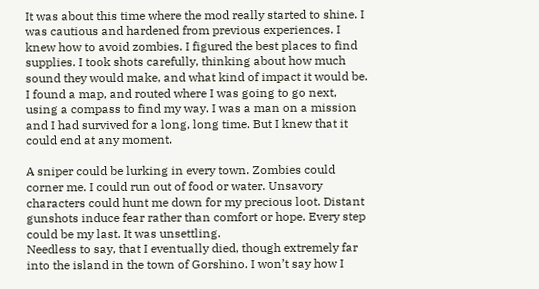It was about this time where the mod really started to shine. I was cautious and hardened from previous experiences. I knew how to avoid zombies. I figured the best places to find supplies. I took shots carefully, thinking about how much sound they would make, and what kind of impact it would be. I found a map, and routed where I was going to go next, using a compass to find my way. I was a man on a mission and I had survived for a long, long time. But I knew that it could end at any moment.

A sniper could be lurking in every town. Zombies could corner me. I could run out of food or water. Unsavory characters could hunt me down for my precious loot. Distant gunshots induce fear rather than comfort or hope. Every step could be my last. It was unsettling.
Needless to say, that I eventually died, though extremely far into the island in the town of Gorshino. I won’t say how I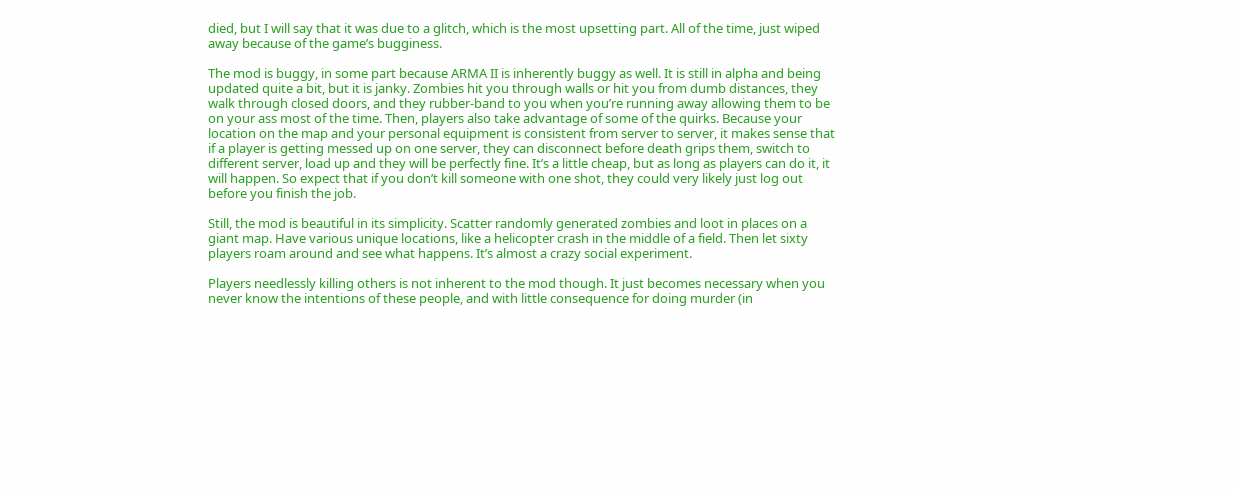died, but I will say that it was due to a glitch, which is the most upsetting part. All of the time, just wiped away because of the game’s bugginess.

The mod is buggy, in some part because ARMA II is inherently buggy as well. It is still in alpha and being updated quite a bit, but it is janky. Zombies hit you through walls or hit you from dumb distances, they walk through closed doors, and they rubber-band to you when you’re running away allowing them to be on your ass most of the time. Then, players also take advantage of some of the quirks. Because your location on the map and your personal equipment is consistent from server to server, it makes sense that if a player is getting messed up on one server, they can disconnect before death grips them, switch to different server, load up and they will be perfectly fine. It’s a little cheap, but as long as players can do it, it will happen. So expect that if you don’t kill someone with one shot, they could very likely just log out before you finish the job.

Still, the mod is beautiful in its simplicity. Scatter randomly generated zombies and loot in places on a giant map. Have various unique locations, like a helicopter crash in the middle of a field. Then let sixty players roam around and see what happens. It’s almost a crazy social experiment.

Players needlessly killing others is not inherent to the mod though. It just becomes necessary when you never know the intentions of these people, and with little consequence for doing murder (in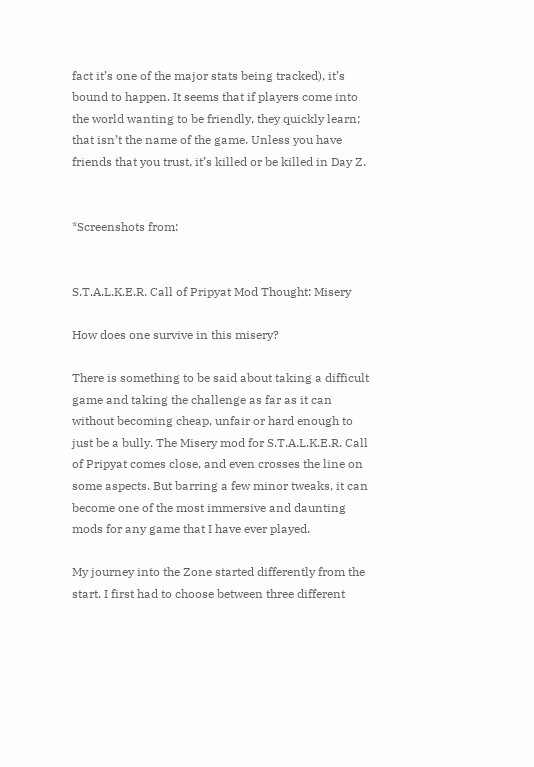fact it’s one of the major stats being tracked), it’s bound to happen. It seems that if players come into the world wanting to be friendly, they quickly learn; that isn’t the name of the game. Unless you have friends that you trust, it’s killed or be killed in Day Z.


*Screenshots from:


S.T.A.L.K.E.R. Call of Pripyat Mod Thought: Misery

How does one survive in this misery?

There is something to be said about taking a difficult game and taking the challenge as far as it can without becoming cheap, unfair or hard enough to just be a bully. The Misery mod for S.T.A.L.K.E.R. Call of Pripyat comes close, and even crosses the line on some aspects. But barring a few minor tweaks, it can become one of the most immersive and daunting mods for any game that I have ever played.

My journey into the Zone started differently from the start. I first had to choose between three different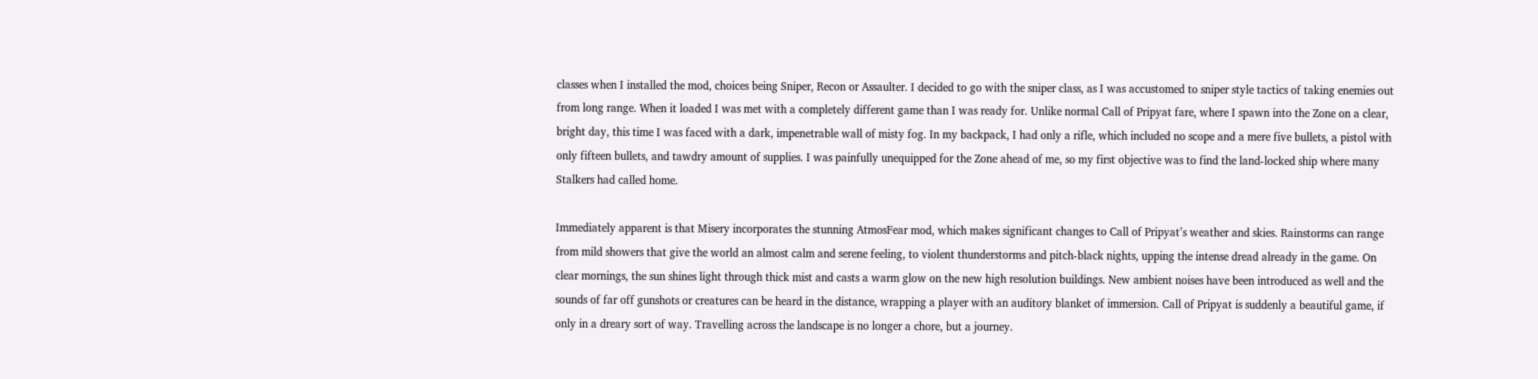classes when I installed the mod, choices being Sniper, Recon or Assaulter. I decided to go with the sniper class, as I was accustomed to sniper style tactics of taking enemies out from long range. When it loaded I was met with a completely different game than I was ready for. Unlike normal Call of Pripyat fare, where I spawn into the Zone on a clear, bright day, this time I was faced with a dark, impenetrable wall of misty fog. In my backpack, I had only a rifle, which included no scope and a mere five bullets, a pistol with only fifteen bullets, and tawdry amount of supplies. I was painfully unequipped for the Zone ahead of me, so my first objective was to find the land-locked ship where many Stalkers had called home.

Immediately apparent is that Misery incorporates the stunning AtmosFear mod, which makes significant changes to Call of Pripyat’s weather and skies. Rainstorms can range from mild showers that give the world an almost calm and serene feeling, to violent thunderstorms and pitch-black nights, upping the intense dread already in the game. On clear mornings, the sun shines light through thick mist and casts a warm glow on the new high resolution buildings. New ambient noises have been introduced as well and the sounds of far off gunshots or creatures can be heard in the distance, wrapping a player with an auditory blanket of immersion. Call of Pripyat is suddenly a beautiful game, if only in a dreary sort of way. Travelling across the landscape is no longer a chore, but a journey.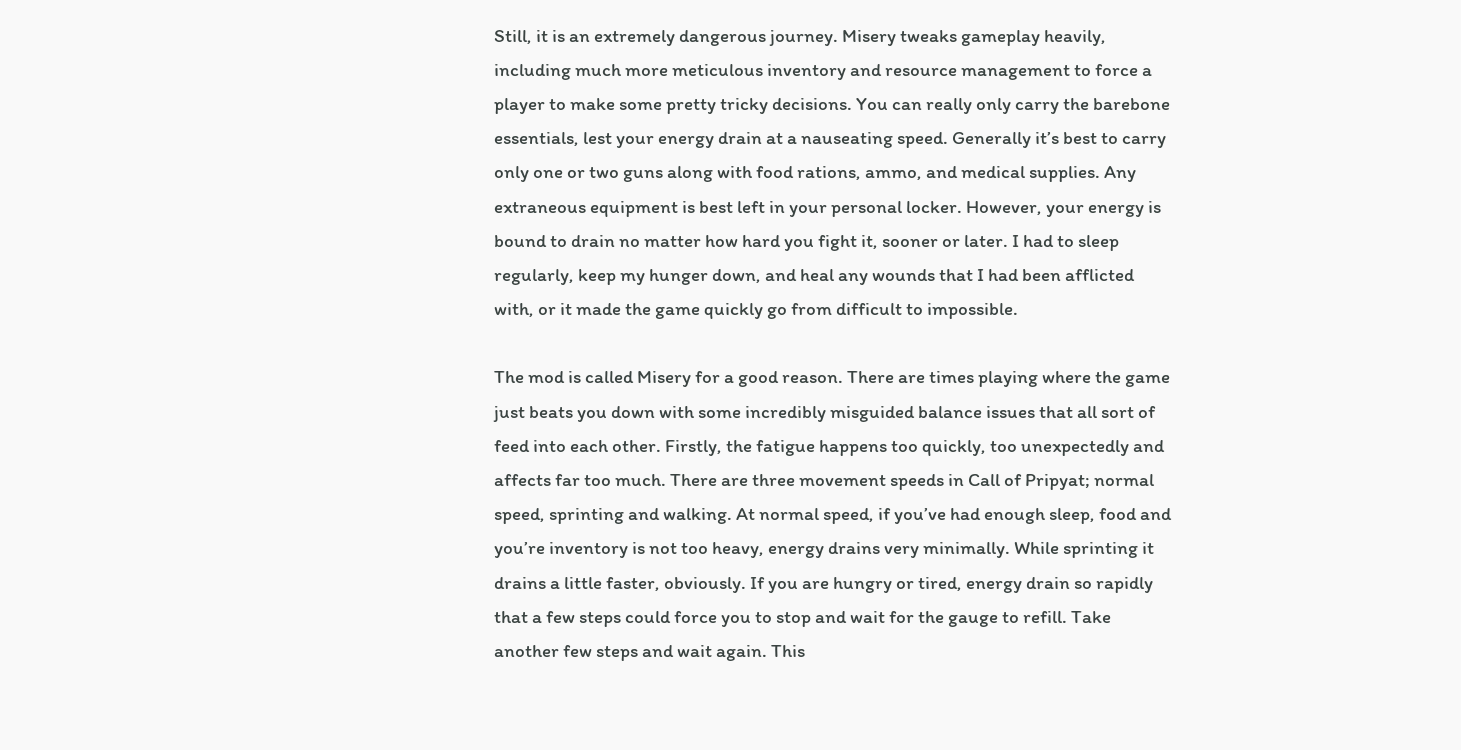Still, it is an extremely dangerous journey. Misery tweaks gameplay heavily, including much more meticulous inventory and resource management to force a player to make some pretty tricky decisions. You can really only carry the barebone essentials, lest your energy drain at a nauseating speed. Generally it’s best to carry only one or two guns along with food rations, ammo, and medical supplies. Any extraneous equipment is best left in your personal locker. However, your energy is bound to drain no matter how hard you fight it, sooner or later. I had to sleep regularly, keep my hunger down, and heal any wounds that I had been afflicted with, or it made the game quickly go from difficult to impossible.

The mod is called Misery for a good reason. There are times playing where the game just beats you down with some incredibly misguided balance issues that all sort of feed into each other. Firstly, the fatigue happens too quickly, too unexpectedly and affects far too much. There are three movement speeds in Call of Pripyat; normal speed, sprinting and walking. At normal speed, if you’ve had enough sleep, food and you’re inventory is not too heavy, energy drains very minimally. While sprinting it drains a little faster, obviously. If you are hungry or tired, energy drain so rapidly that a few steps could force you to stop and wait for the gauge to refill. Take another few steps and wait again. This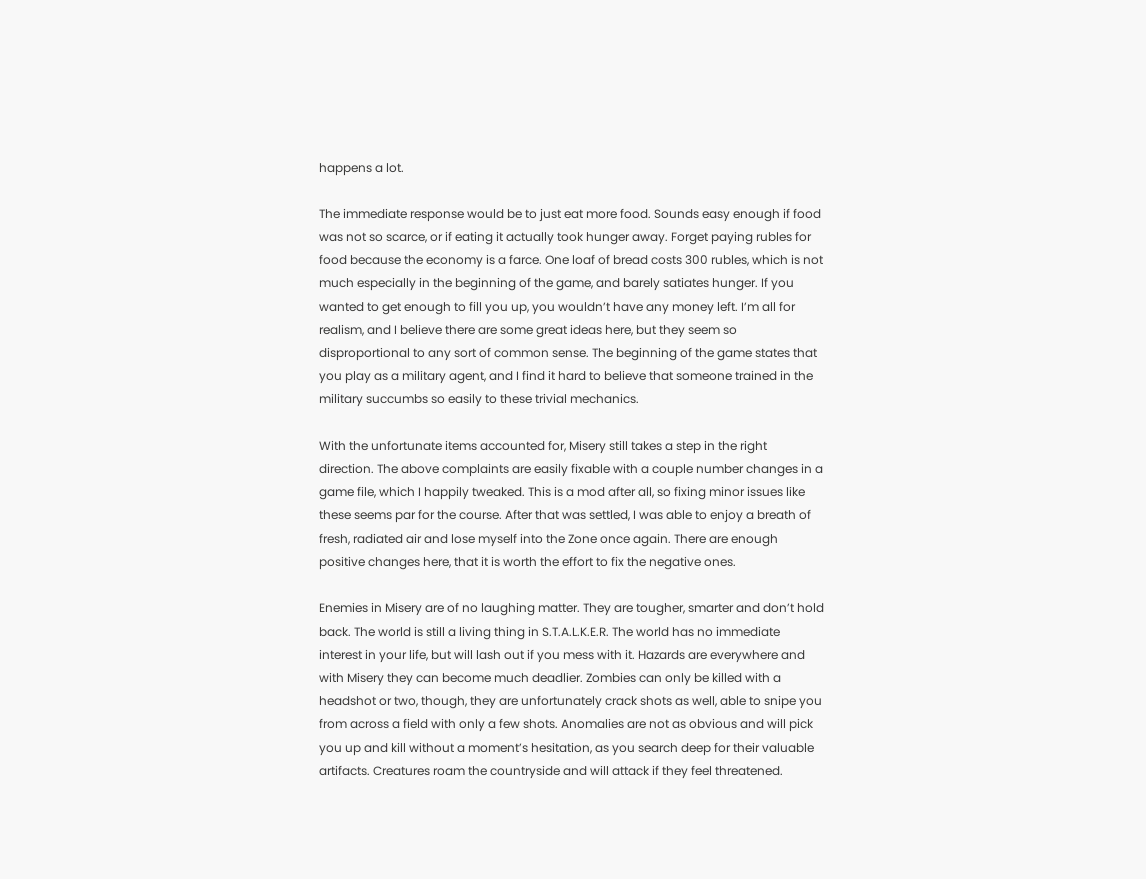happens a lot.

The immediate response would be to just eat more food. Sounds easy enough if food was not so scarce, or if eating it actually took hunger away. Forget paying rubles for food because the economy is a farce. One loaf of bread costs 300 rubles, which is not much especially in the beginning of the game, and barely satiates hunger. If you wanted to get enough to fill you up, you wouldn’t have any money left. I’m all for realism, and I believe there are some great ideas here, but they seem so disproportional to any sort of common sense. The beginning of the game states that you play as a military agent, and I find it hard to believe that someone trained in the military succumbs so easily to these trivial mechanics.

With the unfortunate items accounted for, Misery still takes a step in the right direction. The above complaints are easily fixable with a couple number changes in a game file, which I happily tweaked. This is a mod after all, so fixing minor issues like these seems par for the course. After that was settled, I was able to enjoy a breath of fresh, radiated air and lose myself into the Zone once again. There are enough positive changes here, that it is worth the effort to fix the negative ones.

Enemies in Misery are of no laughing matter. They are tougher, smarter and don’t hold back. The world is still a living thing in S.T.A.L.K.E.R. The world has no immediate interest in your life, but will lash out if you mess with it. Hazards are everywhere and with Misery they can become much deadlier. Zombies can only be killed with a headshot or two, though, they are unfortunately crack shots as well, able to snipe you from across a field with only a few shots. Anomalies are not as obvious and will pick you up and kill without a moment’s hesitation, as you search deep for their valuable artifacts. Creatures roam the countryside and will attack if they feel threatened.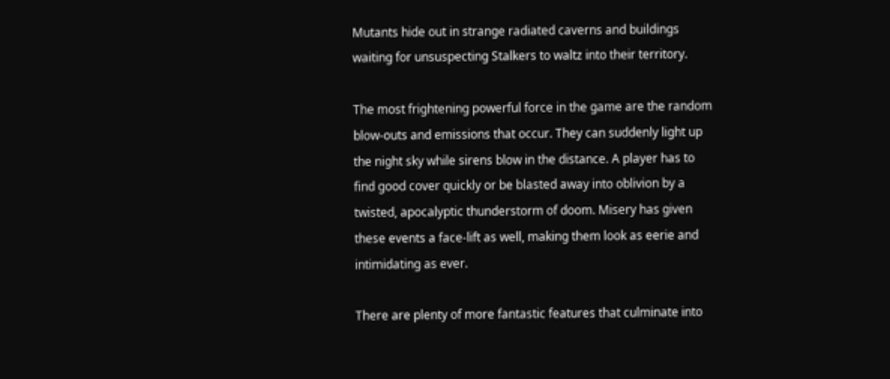Mutants hide out in strange radiated caverns and buildings waiting for unsuspecting Stalkers to waltz into their territory.

The most frightening powerful force in the game are the random blow-outs and emissions that occur. They can suddenly light up the night sky while sirens blow in the distance. A player has to find good cover quickly or be blasted away into oblivion by a twisted, apocalyptic thunderstorm of doom. Misery has given these events a face-lift as well, making them look as eerie and intimidating as ever.

There are plenty of more fantastic features that culminate into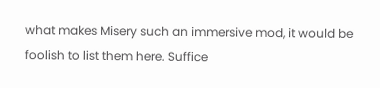what makes Misery such an immersive mod, it would be foolish to list them here. Suffice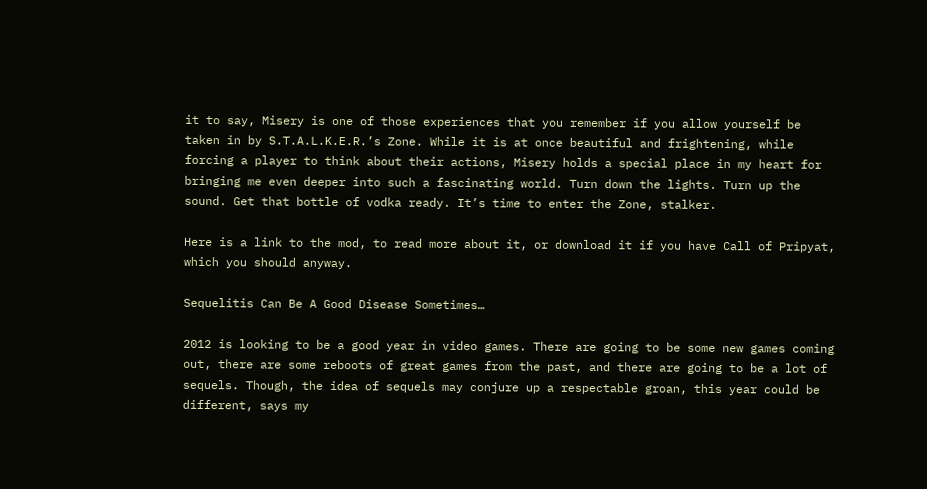it to say, Misery is one of those experiences that you remember if you allow yourself be taken in by S.T.A.L.K.E.R.’s Zone. While it is at once beautiful and frightening, while forcing a player to think about their actions, Misery holds a special place in my heart for bringing me even deeper into such a fascinating world. Turn down the lights. Turn up the sound. Get that bottle of vodka ready. It’s time to enter the Zone, stalker.

Here is a link to the mod, to read more about it, or download it if you have Call of Pripyat, which you should anyway.

Sequelitis Can Be A Good Disease Sometimes…

2012 is looking to be a good year in video games. There are going to be some new games coming out, there are some reboots of great games from the past, and there are going to be a lot of sequels. Though, the idea of sequels may conjure up a respectable groan, this year could be different, says my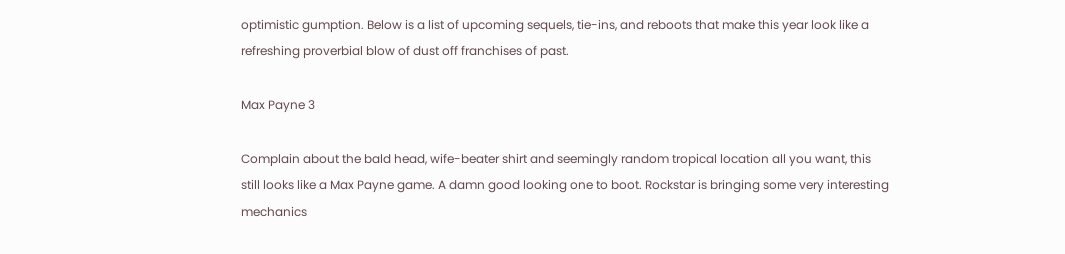optimistic gumption. Below is a list of upcoming sequels, tie-ins, and reboots that make this year look like a refreshing proverbial blow of dust off franchises of past.

Max Payne 3

Complain about the bald head, wife-beater shirt and seemingly random tropical location all you want, this still looks like a Max Payne game. A damn good looking one to boot. Rockstar is bringing some very interesting mechanics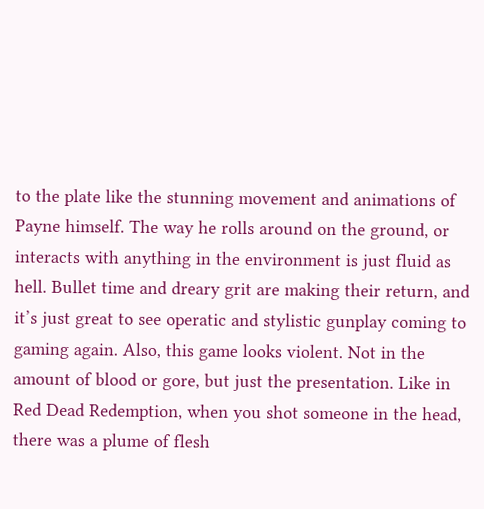to the plate like the stunning movement and animations of Payne himself. The way he rolls around on the ground, or interacts with anything in the environment is just fluid as hell. Bullet time and dreary grit are making their return, and it’s just great to see operatic and stylistic gunplay coming to gaming again. Also, this game looks violent. Not in the amount of blood or gore, but just the presentation. Like in Red Dead Redemption, when you shot someone in the head, there was a plume of flesh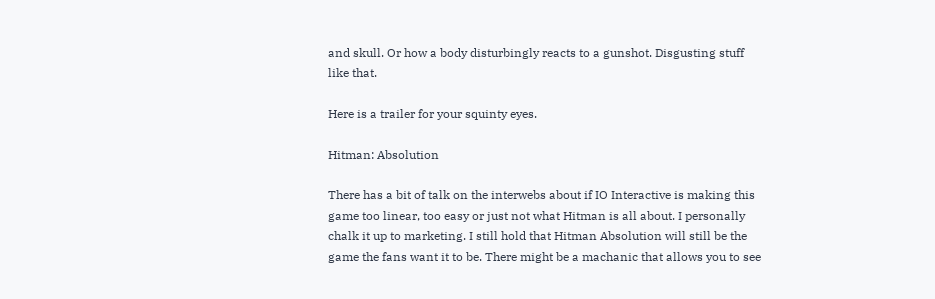and skull. Or how a body disturbingly reacts to a gunshot. Disgusting stuff like that.

Here is a trailer for your squinty eyes.

Hitman: Absolution

There has a bit of talk on the interwebs about if IO Interactive is making this game too linear, too easy or just not what Hitman is all about. I personally chalk it up to marketing. I still hold that Hitman Absolution will still be the game the fans want it to be. There might be a machanic that allows you to see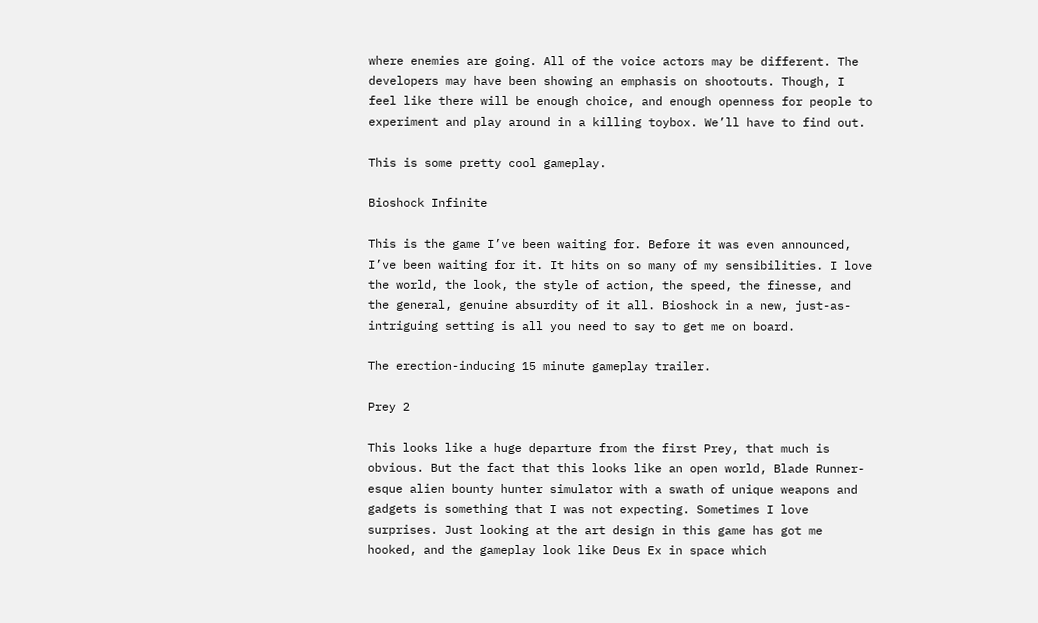where enemies are going. All of the voice actors may be different. The developers may have been showing an emphasis on shootouts. Though, I feel like there will be enough choice, and enough openness for people to experiment and play around in a killing toybox. We’ll have to find out.

This is some pretty cool gameplay.

Bioshock Infinite

This is the game I’ve been waiting for. Before it was even announced, I’ve been waiting for it. It hits on so many of my sensibilities. I love the world, the look, the style of action, the speed, the finesse, and the general, genuine absurdity of it all. Bioshock in a new, just-as-intriguing setting is all you need to say to get me on board.

The erection-inducing 15 minute gameplay trailer.

Prey 2

This looks like a huge departure from the first Prey, that much is obvious. But the fact that this looks like an open world, Blade Runner-esque alien bounty hunter simulator with a swath of unique weapons and gadgets is something that I was not expecting. Sometimes I love surprises. Just looking at the art design in this game has got me hooked, and the gameplay look like Deus Ex in space which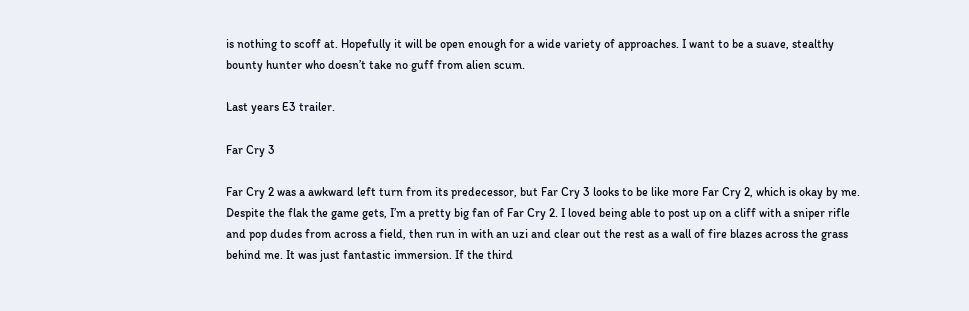is nothing to scoff at. Hopefully it will be open enough for a wide variety of approaches. I want to be a suave, stealthy bounty hunter who doesn’t take no guff from alien scum.

Last years E3 trailer.

Far Cry 3

Far Cry 2 was a awkward left turn from its predecessor, but Far Cry 3 looks to be like more Far Cry 2, which is okay by me. Despite the flak the game gets, I’m a pretty big fan of Far Cry 2. I loved being able to post up on a cliff with a sniper rifle and pop dudes from across a field, then run in with an uzi and clear out the rest as a wall of fire blazes across the grass behind me. It was just fantastic immersion. If the third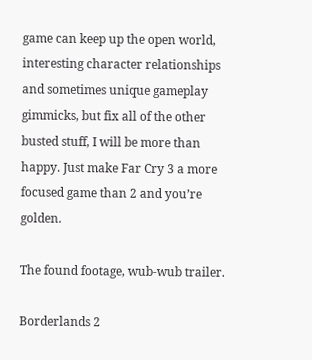game can keep up the open world, interesting character relationships and sometimes unique gameplay gimmicks, but fix all of the other busted stuff, I will be more than happy. Just make Far Cry 3 a more focused game than 2 and you’re golden.

The found footage, wub-wub trailer.

Borderlands 2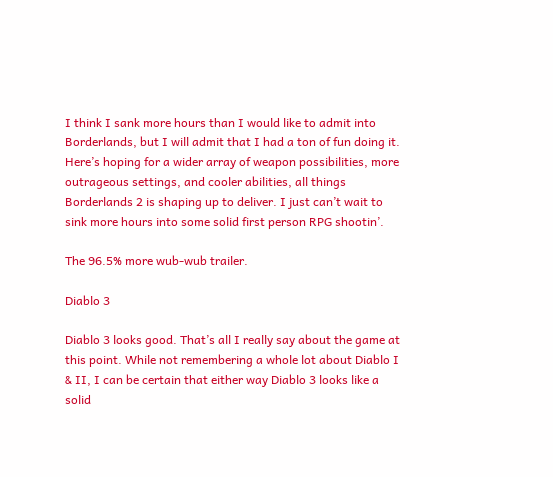I think I sank more hours than I would like to admit into Borderlands, but I will admit that I had a ton of fun doing it. Here’s hoping for a wider array of weapon possibilities, more outrageous settings, and cooler abilities, all things Borderlands 2 is shaping up to deliver. I just can’t wait to sink more hours into some solid first person RPG shootin’.

The 96.5% more wub-wub trailer.

Diablo 3

Diablo 3 looks good. That’s all I really say about the game at this point. While not remembering a whole lot about Diablo I & II, I can be certain that either way Diablo 3 looks like a solid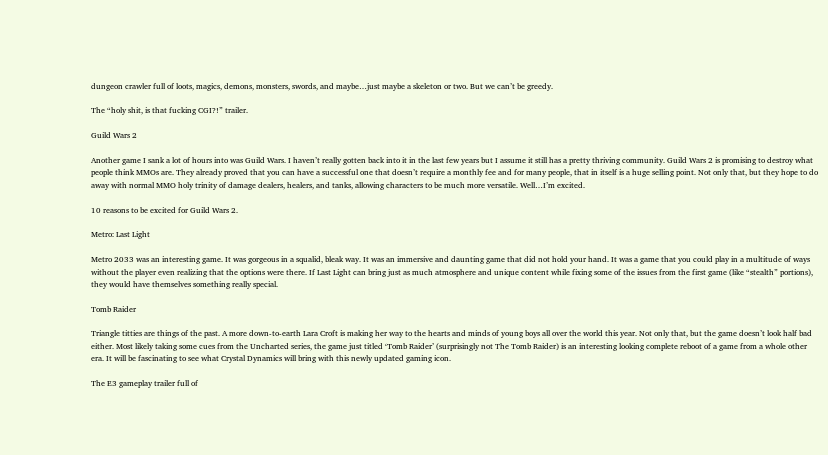dungeon crawler full of loots, magics, demons, monsters, swords, and maybe…just maybe a skeleton or two. But we can’t be greedy.

The “holy shit, is that fucking CGI?!” trailer.

Guild Wars 2

Another game I sank a lot of hours into was Guild Wars. I haven’t really gotten back into it in the last few years but I assume it still has a pretty thriving community. Guild Wars 2 is promising to destroy what people think MMOs are. They already proved that you can have a successful one that doesn’t require a monthly fee and for many people, that in itself is a huge selling point. Not only that, but they hope to do away with normal MMO holy trinity of damage dealers, healers, and tanks, allowing characters to be much more versatile. Well…I’m excited.

10 reasons to be excited for Guild Wars 2.

Metro: Last Light

Metro 2033 was an interesting game. It was gorgeous in a squalid, bleak way. It was an immersive and daunting game that did not hold your hand. It was a game that you could play in a multitude of ways without the player even realizing that the options were there. If Last Light can bring just as much atmosphere and unique content while fixing some of the issues from the first game (like “stealth” portions), they would have themselves something really special.

Tomb Raider

Triangle titties are things of the past. A more down-to-earth Lara Croft is making her way to the hearts and minds of young boys all over the world this year. Not only that, but the game doesn’t look half bad either. Most likely taking some cues from the Uncharted series, the game just titled ‘Tomb Raider’ (surprisingly not The Tomb Raider) is an interesting looking complete reboot of a game from a whole other era. It will be fascinating to see what Crystal Dynamics will bring with this newly updated gaming icon.

The E3 gameplay trailer full of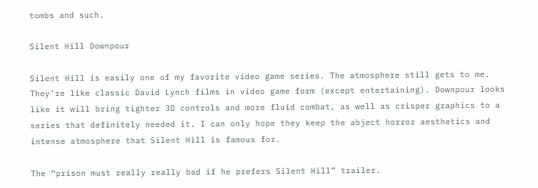tombs and such.

Silent Hill Downpour

Silent Hill is easily one of my favorite video game series. The atmosphere still gets to me. They’re like classic David Lynch films in video game form (except entertaining). Downpour looks like it will bring tighter 3D controls and more fluid combat, as well as crisper graphics to a series that definitely needed it. I can only hope they keep the abject horror aesthetics and intense atmosphere that Silent Hill is famous for.

The “prison must really really bad if he prefers Silent Hill” trailer.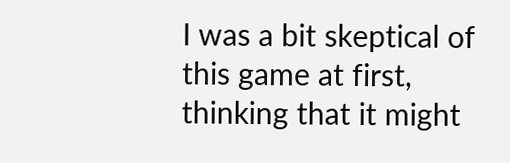I was a bit skeptical of this game at first, thinking that it might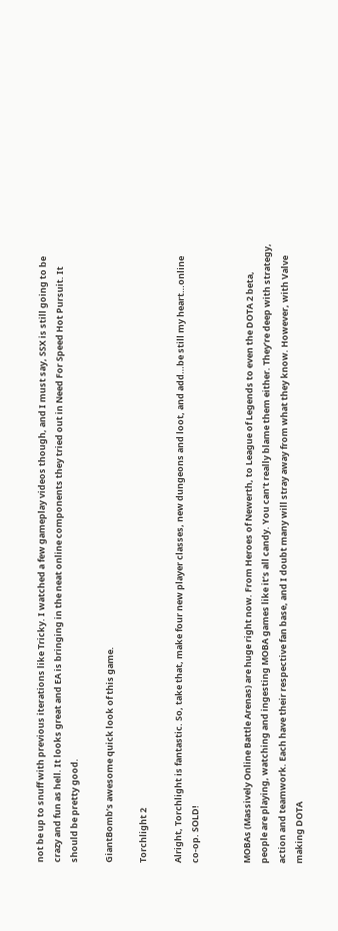not be up to snuff with previous iterations like Tricky. I watched a few gameplay videos though, and I must say, SSX is still going to be crazy and fun as hell. It looks great and EA is bringing in the neat online components they tried out in Need For Speed Hot Pursuit. It should be pretty good.

GiantBomb’s awesome quick look of this game.

Torchlight 2

Alright, Torchlight is fantastic. So, take that, make four new player classes, new dungeons and loot, and add…be still my heart…online co-op. SOLD!


MOBAs (Massively Online Battle Arenas) are huge right now. From Heroes of Newerth, to League of Legends to even the DOTA 2 beta, people are playing, watching and ingesting MOBA games like it’s all candy. You can’t really blame them either. They’re deep with strategy, action and teamwork. Each have their respective fan base, and I doubt many will stray away from what they know. However, with Valve making DOTA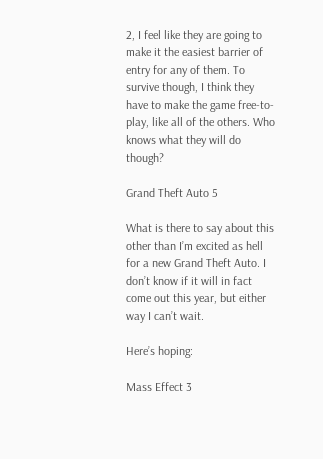2, I feel like they are going to make it the easiest barrier of entry for any of them. To survive though, I think they have to make the game free-to-play, like all of the others. Who knows what they will do though?

Grand Theft Auto 5

What is there to say about this other than I’m excited as hell for a new Grand Theft Auto. I don’t know if it will in fact come out this year, but either way I can’t wait.

Here’s hoping:

Mass Effect 3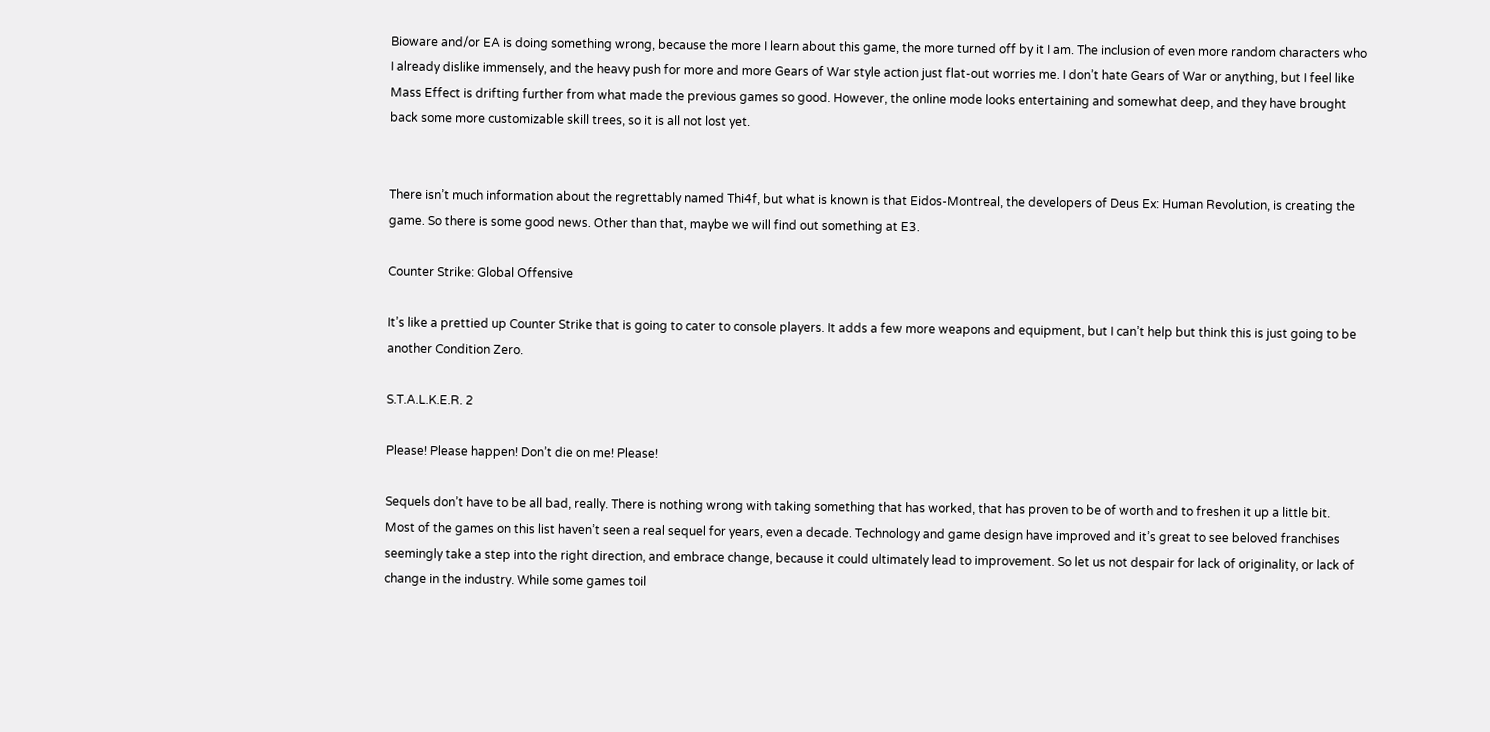Bioware and/or EA is doing something wrong, because the more I learn about this game, the more turned off by it I am. The inclusion of even more random characters who I already dislike immensely, and the heavy push for more and more Gears of War style action just flat-out worries me. I don’t hate Gears of War or anything, but I feel like Mass Effect is drifting further from what made the previous games so good. However, the online mode looks entertaining and somewhat deep, and they have brought back some more customizable skill trees, so it is all not lost yet.


There isn’t much information about the regrettably named Thi4f, but what is known is that Eidos-Montreal, the developers of Deus Ex: Human Revolution, is creating the game. So there is some good news. Other than that, maybe we will find out something at E3.

Counter Strike: Global Offensive

It’s like a prettied up Counter Strike that is going to cater to console players. It adds a few more weapons and equipment, but I can’t help but think this is just going to be another Condition Zero.

S.T.A.L.K.E.R. 2

Please! Please happen! Don’t die on me! Please!

Sequels don’t have to be all bad, really. There is nothing wrong with taking something that has worked, that has proven to be of worth and to freshen it up a little bit. Most of the games on this list haven’t seen a real sequel for years, even a decade. Technology and game design have improved and it’s great to see beloved franchises seemingly take a step into the right direction, and embrace change, because it could ultimately lead to improvement. So let us not despair for lack of originality, or lack of change in the industry. While some games toil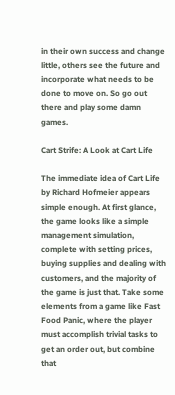in their own success and change little, others see the future and incorporate what needs to be done to move on. So go out there and play some damn games.

Cart Strife: A Look at Cart Life

The immediate idea of Cart Life by Richard Hofmeier appears simple enough. At first glance, the game looks like a simple management simulation, complete with setting prices, buying supplies and dealing with customers, and the majority of the game is just that. Take some elements from a game like Fast Food Panic, where the player must accomplish trivial tasks to get an order out, but combine that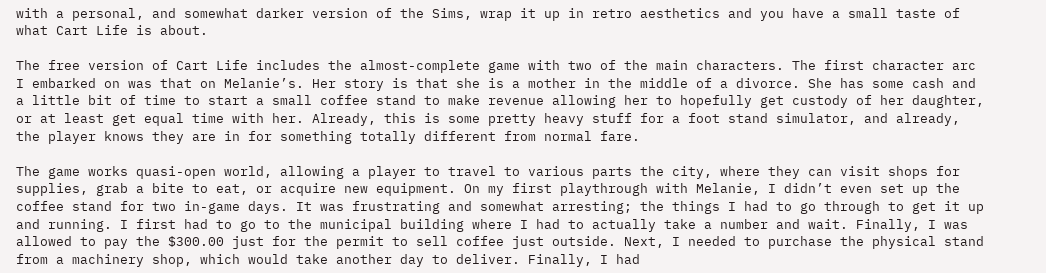with a personal, and somewhat darker version of the Sims, wrap it up in retro aesthetics and you have a small taste of what Cart Life is about.

The free version of Cart Life includes the almost-complete game with two of the main characters. The first character arc I embarked on was that on Melanie’s. Her story is that she is a mother in the middle of a divorce. She has some cash and a little bit of time to start a small coffee stand to make revenue allowing her to hopefully get custody of her daughter, or at least get equal time with her. Already, this is some pretty heavy stuff for a foot stand simulator, and already, the player knows they are in for something totally different from normal fare.

The game works quasi-open world, allowing a player to travel to various parts the city, where they can visit shops for supplies, grab a bite to eat, or acquire new equipment. On my first playthrough with Melanie, I didn’t even set up the coffee stand for two in-game days. It was frustrating and somewhat arresting; the things I had to go through to get it up and running. I first had to go to the municipal building where I had to actually take a number and wait. Finally, I was allowed to pay the $300.00 just for the permit to sell coffee just outside. Next, I needed to purchase the physical stand from a machinery shop, which would take another day to deliver. Finally, I had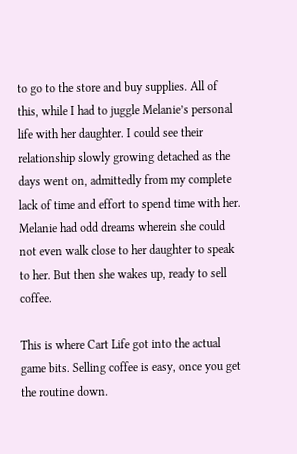to go to the store and buy supplies. All of this, while I had to juggle Melanie’s personal life with her daughter. I could see their relationship slowly growing detached as the days went on, admittedly from my complete lack of time and effort to spend time with her. Melanie had odd dreams wherein she could not even walk close to her daughter to speak to her. But then she wakes up, ready to sell coffee.

This is where Cart Life got into the actual game bits. Selling coffee is easy, once you get the routine down.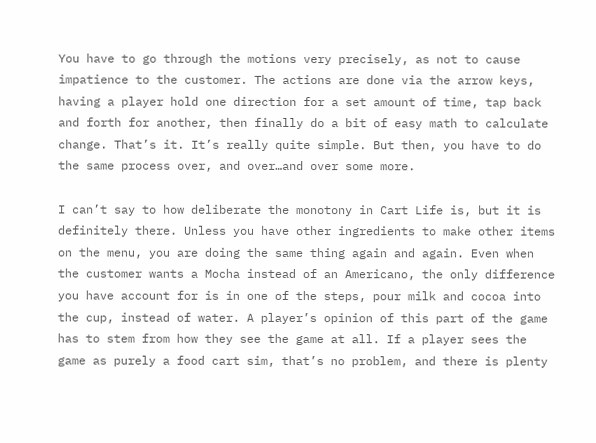You have to go through the motions very precisely, as not to cause impatience to the customer. The actions are done via the arrow keys, having a player hold one direction for a set amount of time, tap back and forth for another, then finally do a bit of easy math to calculate change. That’s it. It’s really quite simple. But then, you have to do the same process over, and over…and over some more.

I can’t say to how deliberate the monotony in Cart Life is, but it is definitely there. Unless you have other ingredients to make other items on the menu, you are doing the same thing again and again. Even when the customer wants a Mocha instead of an Americano, the only difference you have account for is in one of the steps, pour milk and cocoa into the cup, instead of water. A player’s opinion of this part of the game has to stem from how they see the game at all. If a player sees the game as purely a food cart sim, that’s no problem, and there is plenty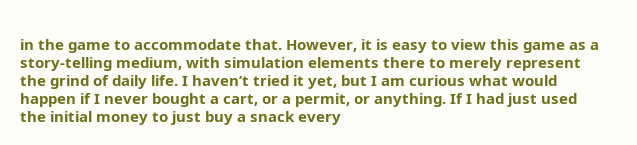in the game to accommodate that. However, it is easy to view this game as a story-telling medium, with simulation elements there to merely represent the grind of daily life. I haven’t tried it yet, but I am curious what would happen if I never bought a cart, or a permit, or anything. If I had just used the initial money to just buy a snack every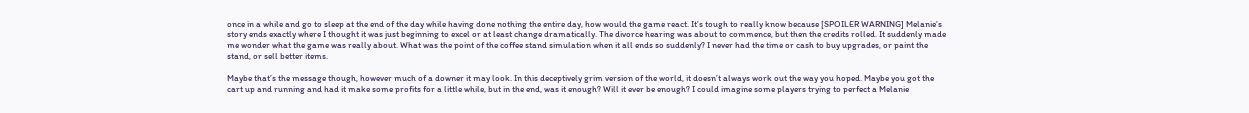once in a while and go to sleep at the end of the day while having done nothing the entire day, how would the game react. It’s tough to really know because [SPOILER WARNING] Melanie’s story ends exactly where I thought it was just beginning to excel or at least change dramatically. The divorce hearing was about to commence, but then the credits rolled. It suddenly made me wonder what the game was really about. What was the point of the coffee stand simulation when it all ends so suddenly? I never had the time or cash to buy upgrades, or paint the stand, or sell better items.

Maybe that’s the message though, however much of a downer it may look. In this deceptively grim version of the world, it doesn’t always work out the way you hoped. Maybe you got the cart up and running and had it make some profits for a little while, but in the end, was it enough? Will it ever be enough? I could imagine some players trying to perfect a Melanie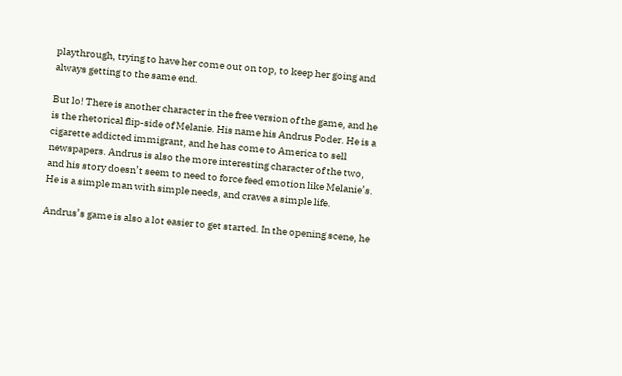playthrough, trying to have her come out on top, to keep her going and always getting to the same end.

But lo! There is another character in the free version of the game, and he is the rhetorical flip-side of Melanie. His name his Andrus Poder. He is a cigarette addicted immigrant, and he has come to America to sell newspapers. Andrus is also the more interesting character of the two, and his story doesn’t seem to need to force feed emotion like Melanie’s. He is a simple man with simple needs, and craves a simple life.

Andrus’s game is also a lot easier to get started. In the opening scene, he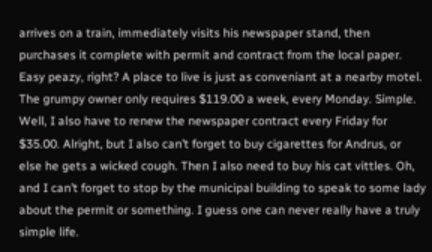arrives on a train, immediately visits his newspaper stand, then purchases it complete with permit and contract from the local paper. Easy peazy, right? A place to live is just as conveniant at a nearby motel. The grumpy owner only requires $119.00 a week, every Monday. Simple. Well, I also have to renew the newspaper contract every Friday for $35.00. Alright, but I also can’t forget to buy cigarettes for Andrus, or else he gets a wicked cough. Then I also need to buy his cat vittles. Oh, and I can’t forget to stop by the municipal building to speak to some lady about the permit or something. I guess one can never really have a truly simple life.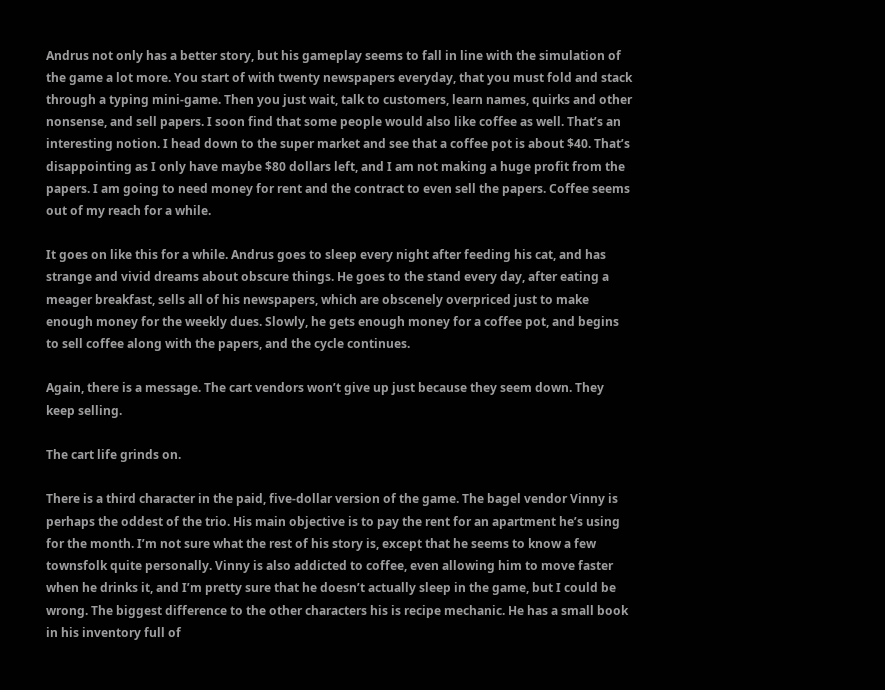Andrus not only has a better story, but his gameplay seems to fall in line with the simulation of the game a lot more. You start of with twenty newspapers everyday, that you must fold and stack through a typing mini-game. Then you just wait, talk to customers, learn names, quirks and other nonsense, and sell papers. I soon find that some people would also like coffee as well. That’s an interesting notion. I head down to the super market and see that a coffee pot is about $40. That’s disappointing as I only have maybe $80 dollars left, and I am not making a huge profit from the papers. I am going to need money for rent and the contract to even sell the papers. Coffee seems out of my reach for a while.

It goes on like this for a while. Andrus goes to sleep every night after feeding his cat, and has strange and vivid dreams about obscure things. He goes to the stand every day, after eating a meager breakfast, sells all of his newspapers, which are obscenely overpriced just to make enough money for the weekly dues. Slowly, he gets enough money for a coffee pot, and begins to sell coffee along with the papers, and the cycle continues.

Again, there is a message. The cart vendors won’t give up just because they seem down. They keep selling.

The cart life grinds on.

There is a third character in the paid, five-dollar version of the game. The bagel vendor Vinny is perhaps the oddest of the trio. His main objective is to pay the rent for an apartment he’s using for the month. I’m not sure what the rest of his story is, except that he seems to know a few townsfolk quite personally. Vinny is also addicted to coffee, even allowing him to move faster when he drinks it, and I’m pretty sure that he doesn’t actually sleep in the game, but I could be wrong. The biggest difference to the other characters his is recipe mechanic. He has a small book in his inventory full of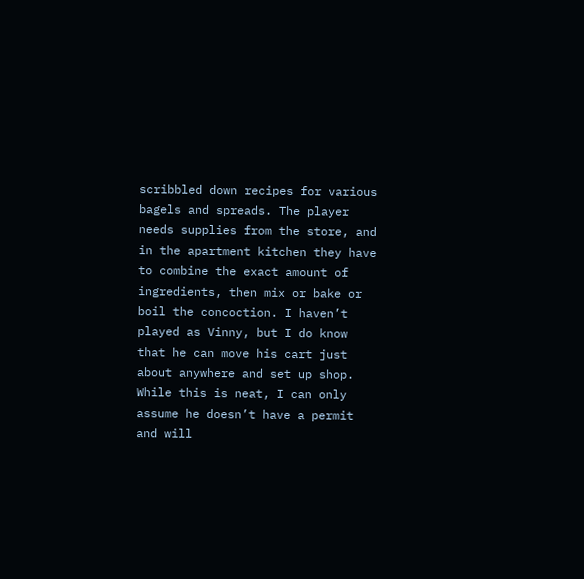scribbled down recipes for various bagels and spreads. The player needs supplies from the store, and in the apartment kitchen they have to combine the exact amount of ingredients, then mix or bake or boil the concoction. I haven’t played as Vinny, but I do know that he can move his cart just about anywhere and set up shop. While this is neat, I can only assume he doesn’t have a permit and will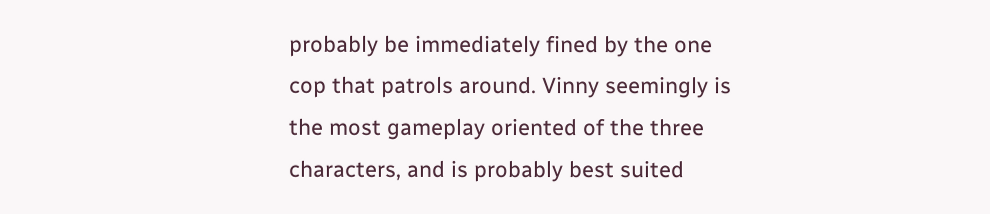probably be immediately fined by the one cop that patrols around. Vinny seemingly is the most gameplay oriented of the three characters, and is probably best suited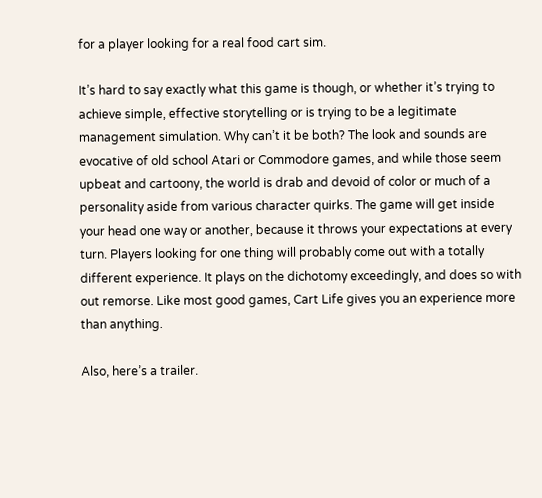for a player looking for a real food cart sim.

It’s hard to say exactly what this game is though, or whether it’s trying to achieve simple, effective storytelling or is trying to be a legitimate management simulation. Why can’t it be both? The look and sounds are evocative of old school Atari or Commodore games, and while those seem upbeat and cartoony, the world is drab and devoid of color or much of a personality aside from various character quirks. The game will get inside your head one way or another, because it throws your expectations at every turn. Players looking for one thing will probably come out with a totally different experience. It plays on the dichotomy exceedingly, and does so with out remorse. Like most good games, Cart Life gives you an experience more than anything.

Also, here’s a trailer.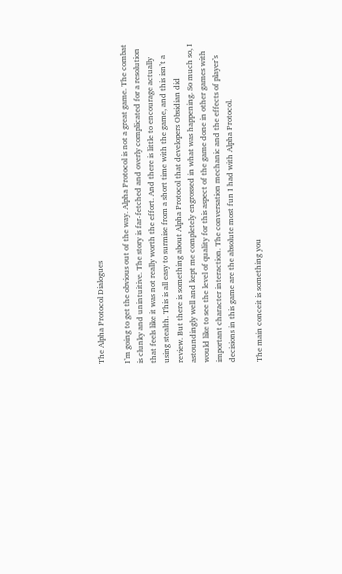The Alpha Protocol Dialogues

I’m going to get the obvious out of the way. Alpha Protocol is not a great game. The combat is clunky and unintuitive. The story is far-fetched and overly complicated for a resolution that feels like it was not really worth the effort. And there is little to encourage actually using stealth. This is all easy to surmise from a short time with the game, and this isn’t a review. But there is something about Alpha Protocol that developers Obsidian did astoundingly well and kept me completely engrossed in what was happening. So much so, I would like to see the level of quality for this aspect of the game done in other games with important character interaction. The conversation mechanic and the effects of player’s decisions in this game are the absolute most fun I had with Alpha Protocol.

The main conceit is something you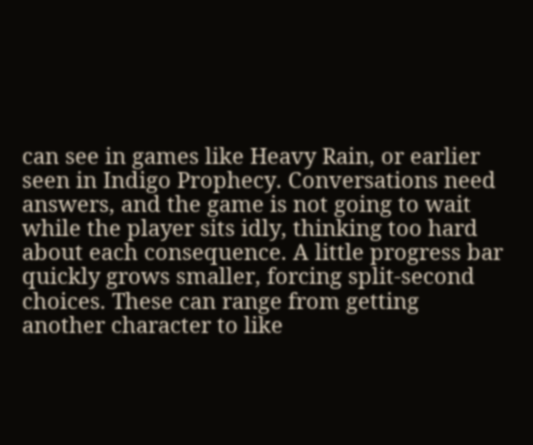can see in games like Heavy Rain, or earlier seen in Indigo Prophecy. Conversations need answers, and the game is not going to wait while the player sits idly, thinking too hard about each consequence. A little progress bar quickly grows smaller, forcing split-second choices. These can range from getting another character to like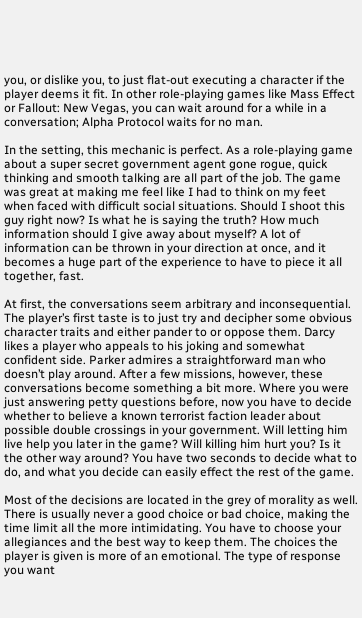you, or dislike you, to just flat-out executing a character if the player deems it fit. In other role-playing games like Mass Effect or Fallout: New Vegas, you can wait around for a while in a conversation; Alpha Protocol waits for no man.

In the setting, this mechanic is perfect. As a role-playing game about a super secret government agent gone rogue, quick thinking and smooth talking are all part of the job. The game was great at making me feel like I had to think on my feet when faced with difficult social situations. Should I shoot this guy right now? Is what he is saying the truth? How much information should I give away about myself? A lot of information can be thrown in your direction at once, and it becomes a huge part of the experience to have to piece it all together, fast.

At first, the conversations seem arbitrary and inconsequential. The player’s first taste is to just try and decipher some obvious character traits and either pander to or oppose them. Darcy likes a player who appeals to his joking and somewhat confident side. Parker admires a straightforward man who doesn’t play around. After a few missions, however, these conversations become something a bit more. Where you were just answering petty questions before, now you have to decide whether to believe a known terrorist faction leader about possible double crossings in your government. Will letting him live help you later in the game? Will killing him hurt you? Is it the other way around? You have two seconds to decide what to do, and what you decide can easily effect the rest of the game.

Most of the decisions are located in the grey of morality as well. There is usually never a good choice or bad choice, making the time limit all the more intimidating. You have to choose your allegiances and the best way to keep them. The choices the player is given is more of an emotional. The type of response you want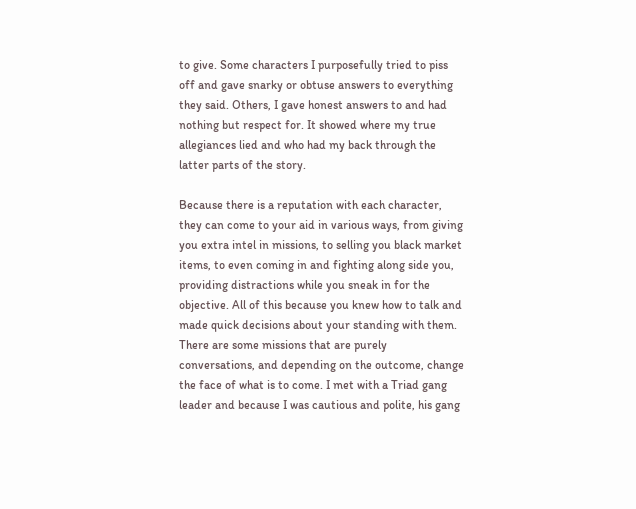to give. Some characters I purposefully tried to piss off and gave snarky or obtuse answers to everything they said. Others, I gave honest answers to and had nothing but respect for. It showed where my true allegiances lied and who had my back through the latter parts of the story.

Because there is a reputation with each character, they can come to your aid in various ways, from giving you extra intel in missions, to selling you black market items, to even coming in and fighting along side you, providing distractions while you sneak in for the objective. All of this because you knew how to talk and made quick decisions about your standing with them. There are some missions that are purely conversations, and depending on the outcome, change the face of what is to come. I met with a Triad gang leader and because I was cautious and polite, his gang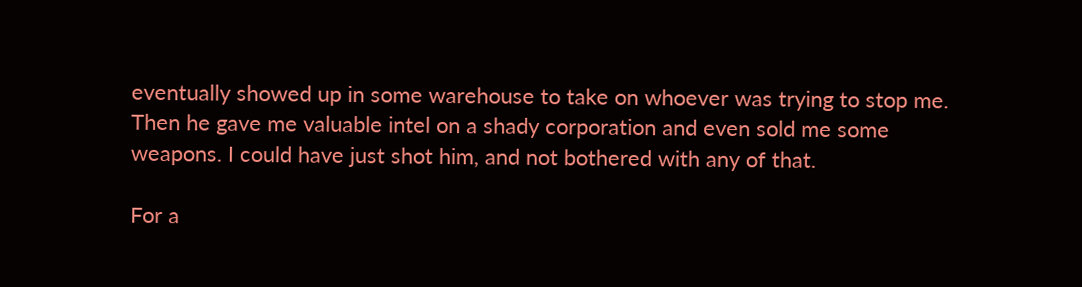eventually showed up in some warehouse to take on whoever was trying to stop me. Then he gave me valuable intel on a shady corporation and even sold me some weapons. I could have just shot him, and not bothered with any of that.

For a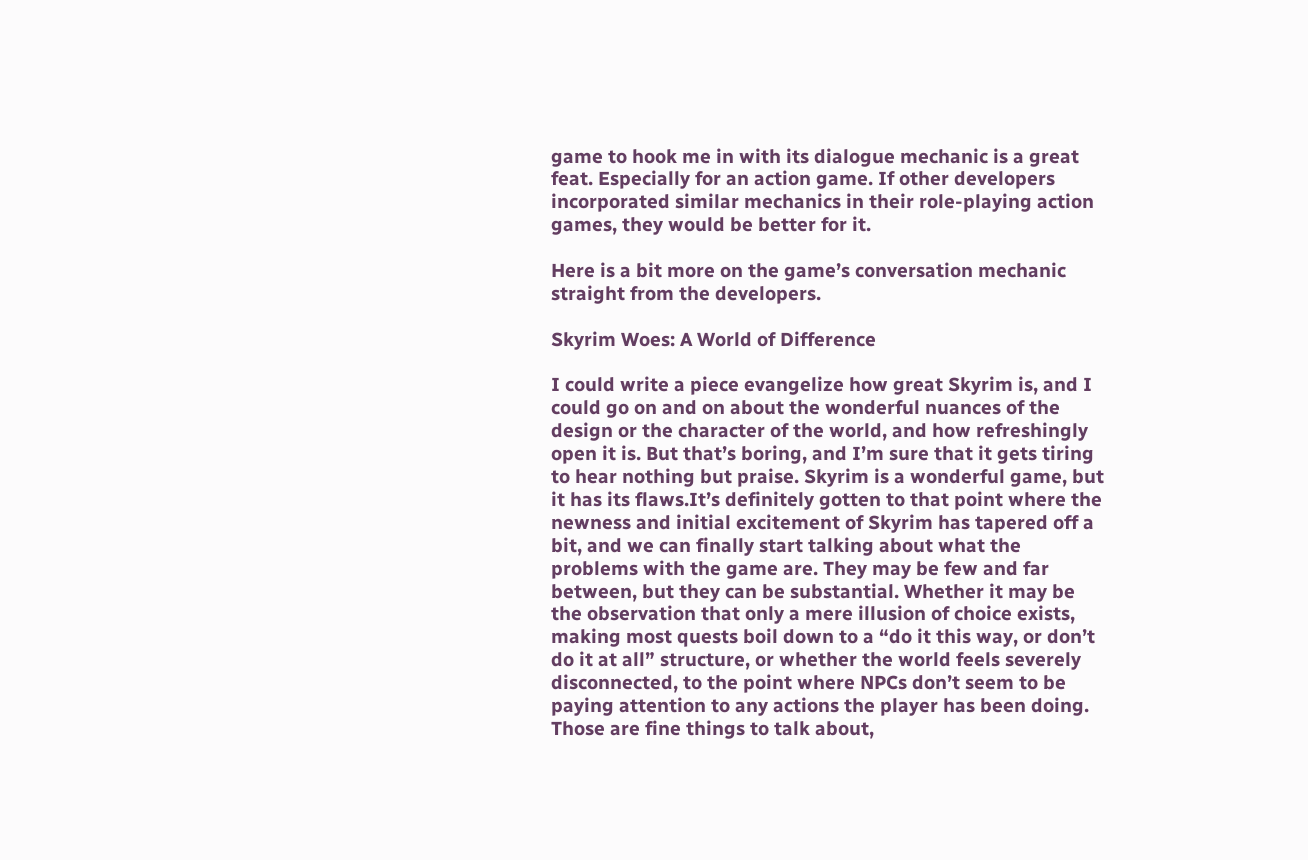game to hook me in with its dialogue mechanic is a great feat. Especially for an action game. If other developers incorporated similar mechanics in their role-playing action games, they would be better for it.

Here is a bit more on the game’s conversation mechanic straight from the developers.

Skyrim Woes: A World of Difference

I could write a piece evangelize how great Skyrim is, and I could go on and on about the wonderful nuances of the design or the character of the world, and how refreshingly open it is. But that’s boring, and I’m sure that it gets tiring to hear nothing but praise. Skyrim is a wonderful game, but it has its flaws.It’s definitely gotten to that point where the newness and initial excitement of Skyrim has tapered off a bit, and we can finally start talking about what the problems with the game are. They may be few and far between, but they can be substantial. Whether it may be the observation that only a mere illusion of choice exists, making most quests boil down to a “do it this way, or don’t do it at all” structure, or whether the world feels severely disconnected, to the point where NPCs don’t seem to be paying attention to any actions the player has been doing. Those are fine things to talk about,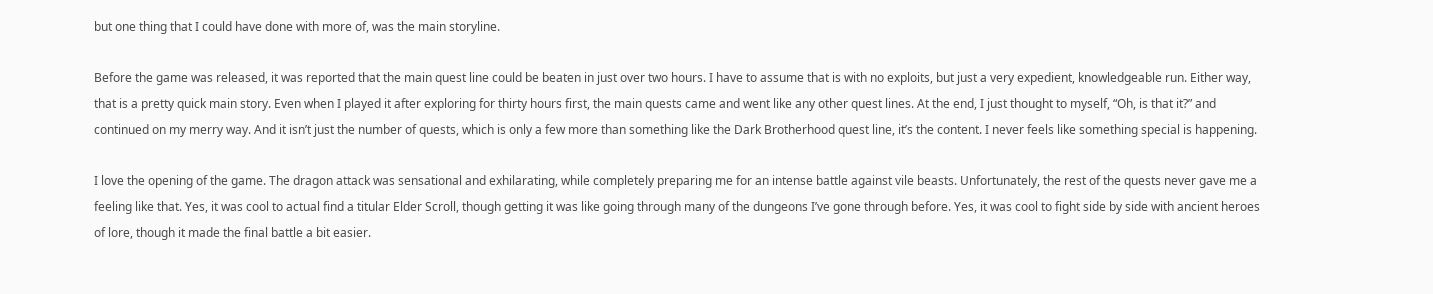but one thing that I could have done with more of, was the main storyline.

Before the game was released, it was reported that the main quest line could be beaten in just over two hours. I have to assume that is with no exploits, but just a very expedient, knowledgeable run. Either way, that is a pretty quick main story. Even when I played it after exploring for thirty hours first, the main quests came and went like any other quest lines. At the end, I just thought to myself, “Oh, is that it?” and continued on my merry way. And it isn’t just the number of quests, which is only a few more than something like the Dark Brotherhood quest line, it’s the content. I never feels like something special is happening.

I love the opening of the game. The dragon attack was sensational and exhilarating, while completely preparing me for an intense battle against vile beasts. Unfortunately, the rest of the quests never gave me a feeling like that. Yes, it was cool to actual find a titular Elder Scroll, though getting it was like going through many of the dungeons I’ve gone through before. Yes, it was cool to fight side by side with ancient heroes of lore, though it made the final battle a bit easier.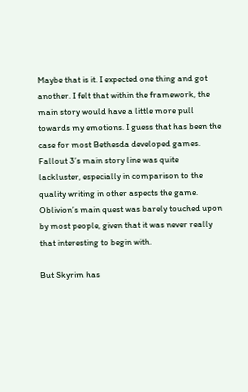Maybe that is it. I expected one thing and got another. I felt that within the framework, the main story would have a little more pull towards my emotions. I guess that has been the case for most Bethesda developed games. Fallout 3’s main story line was quite lackluster, especially in comparison to the quality writing in other aspects the game. Oblivion’s main quest was barely touched upon by most people, given that it was never really that interesting to begin with.

But Skyrim has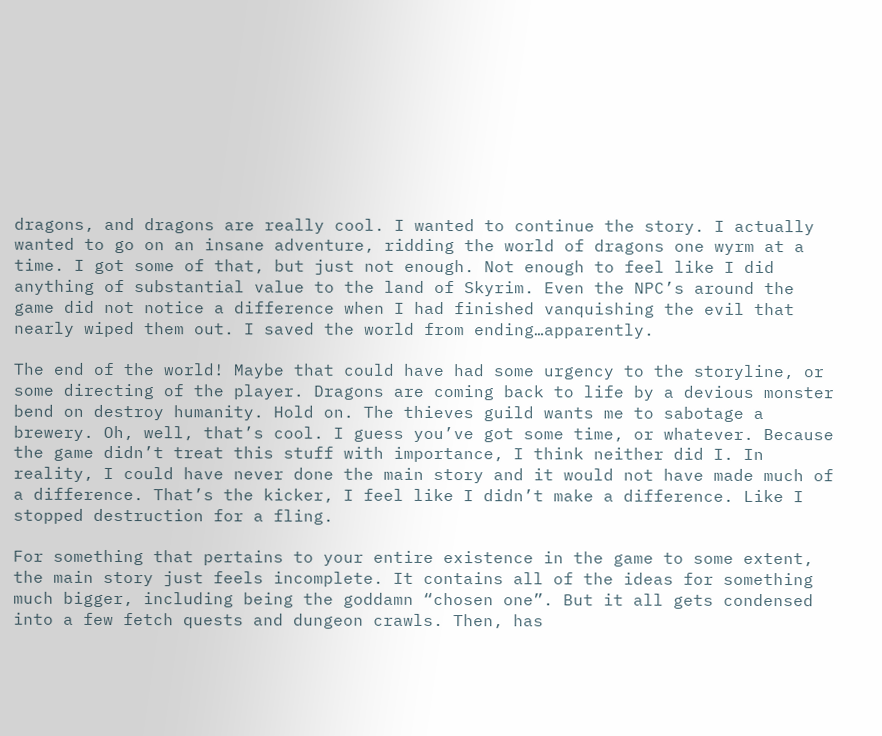dragons, and dragons are really cool. I wanted to continue the story. I actually wanted to go on an insane adventure, ridding the world of dragons one wyrm at a time. I got some of that, but just not enough. Not enough to feel like I did anything of substantial value to the land of Skyrim. Even the NPC’s around the game did not notice a difference when I had finished vanquishing the evil that nearly wiped them out. I saved the world from ending…apparently.

The end of the world! Maybe that could have had some urgency to the storyline, or some directing of the player. Dragons are coming back to life by a devious monster bend on destroy humanity. Hold on. The thieves guild wants me to sabotage a brewery. Oh, well, that’s cool. I guess you’ve got some time, or whatever. Because the game didn’t treat this stuff with importance, I think neither did I. In reality, I could have never done the main story and it would not have made much of a difference. That’s the kicker, I feel like I didn’t make a difference. Like I stopped destruction for a fling.

For something that pertains to your entire existence in the game to some extent, the main story just feels incomplete. It contains all of the ideas for something much bigger, including being the goddamn “chosen one”. But it all gets condensed into a few fetch quests and dungeon crawls. Then, has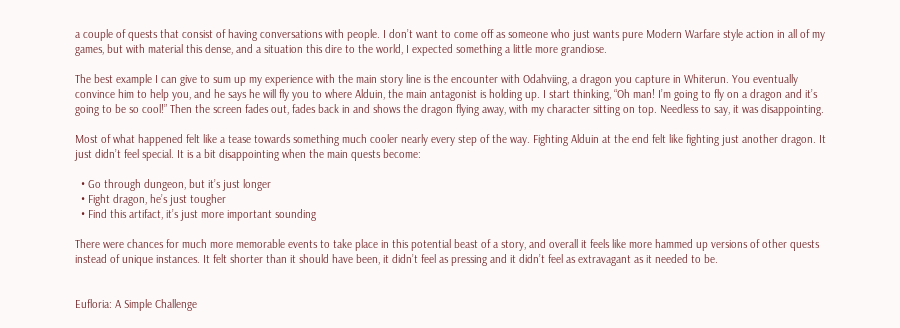a couple of quests that consist of having conversations with people. I don’t want to come off as someone who just wants pure Modern Warfare style action in all of my games, but with material this dense, and a situation this dire to the world, I expected something a little more grandiose.

The best example I can give to sum up my experience with the main story line is the encounter with Odahviing, a dragon you capture in Whiterun. You eventually convince him to help you, and he says he will fly you to where Alduin, the main antagonist is holding up. I start thinking, “Oh man! I’m going to fly on a dragon and it’s going to be so cool!” Then the screen fades out, fades back in and shows the dragon flying away, with my character sitting on top. Needless to say, it was disappointing.

Most of what happened felt like a tease towards something much cooler nearly every step of the way. Fighting Alduin at the end felt like fighting just another dragon. It just didn’t feel special. It is a bit disappointing when the main quests become:

  • Go through dungeon, but it’s just longer
  • Fight dragon, he’s just tougher
  • Find this artifact, it’s just more important sounding

There were chances for much more memorable events to take place in this potential beast of a story, and overall it feels like more hammed up versions of other quests instead of unique instances. It felt shorter than it should have been, it didn’t feel as pressing and it didn’t feel as extravagant as it needed to be.


Eufloria: A Simple Challenge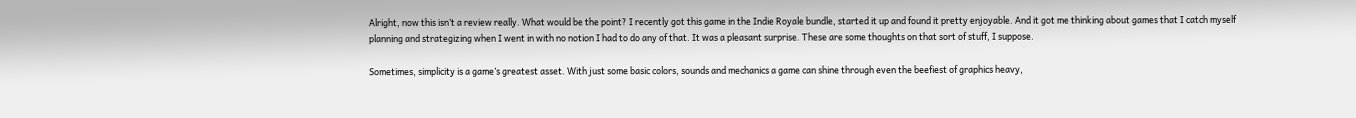Alright, now this isn’t a review really. What would be the point? I recently got this game in the Indie Royale bundle, started it up and found it pretty enjoyable. And it got me thinking about games that I catch myself planning and strategizing when I went in with no notion I had to do any of that. It was a pleasant surprise. These are some thoughts on that sort of stuff, I suppose.

Sometimes, simplicity is a game’s greatest asset. With just some basic colors, sounds and mechanics a game can shine through even the beefiest of graphics heavy,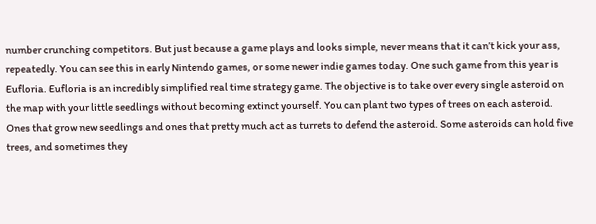number crunching competitors. But just because a game plays and looks simple, never means that it can’t kick your ass, repeatedly. You can see this in early Nintendo games, or some newer indie games today. One such game from this year is Eufloria. Eufloria is an incredibly simplified real time strategy game. The objective is to take over every single asteroid on the map with your little seedlings without becoming extinct yourself. You can plant two types of trees on each asteroid. Ones that grow new seedlings and ones that pretty much act as turrets to defend the asteroid. Some asteroids can hold five trees, and sometimes they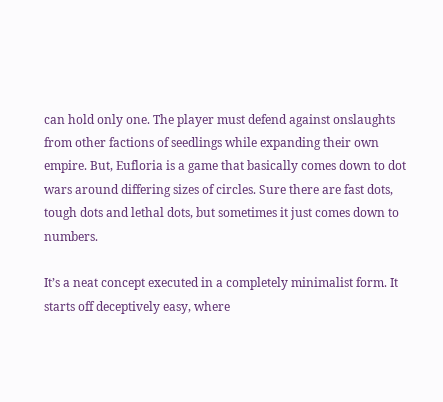can hold only one. The player must defend against onslaughts from other factions of seedlings while expanding their own empire. But, Eufloria is a game that basically comes down to dot wars around differing sizes of circles. Sure there are fast dots, tough dots and lethal dots, but sometimes it just comes down to numbers.

It’s a neat concept executed in a completely minimalist form. It starts off deceptively easy, where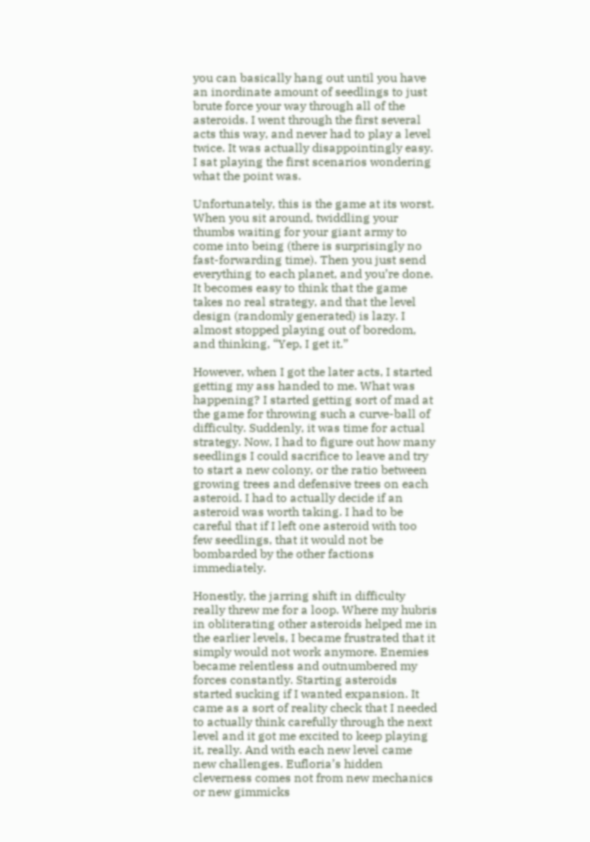you can basically hang out until you have an inordinate amount of seedlings to just brute force your way through all of the asteroids. I went through the first several acts this way, and never had to play a level twice. It was actually disappointingly easy. I sat playing the first scenarios wondering what the point was.

Unfortunately, this is the game at its worst. When you sit around, twiddling your thumbs waiting for your giant army to come into being (there is surprisingly no fast-forwarding time). Then you just send everything to each planet, and you’re done. It becomes easy to think that the game takes no real strategy, and that the level design (randomly generated) is lazy. I almost stopped playing out of boredom, and thinking, “Yep, I get it.”

However, when I got the later acts, I started getting my ass handed to me. What was happening? I started getting sort of mad at the game for throwing such a curve-ball of difficulty. Suddenly, it was time for actual strategy. Now, I had to figure out how many seedlings I could sacrifice to leave and try to start a new colony, or the ratio between growing trees and defensive trees on each asteroid. I had to actually decide if an asteroid was worth taking. I had to be careful that if I left one asteroid with too few seedlings, that it would not be bombarded by the other factions immediately.

Honestly, the jarring shift in difficulty really threw me for a loop. Where my hubris in obliterating other asteroids helped me in the earlier levels, I became frustrated that it simply would not work anymore. Enemies became relentless and outnumbered my forces constantly. Starting asteroids started sucking if I wanted expansion. It came as a sort of reality check that I needed to actually think carefully through the next level and it got me excited to keep playing it, really. And with each new level came new challenges. Eufloria’s hidden cleverness comes not from new mechanics or new gimmicks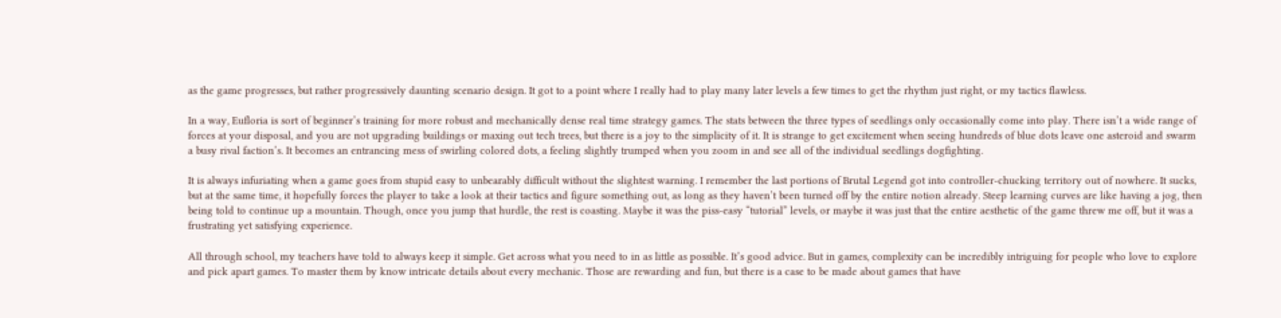as the game progresses, but rather progressively daunting scenario design. It got to a point where I really had to play many later levels a few times to get the rhythm just right, or my tactics flawless.

In a way, Eufloria is sort of beginner’s training for more robust and mechanically dense real time strategy games. The stats between the three types of seedlings only occasionally come into play. There isn’t a wide range of forces at your disposal, and you are not upgrading buildings or maxing out tech trees, but there is a joy to the simplicity of it. It is strange to get excitement when seeing hundreds of blue dots leave one asteroid and swarm a busy rival faction’s. It becomes an entrancing mess of swirling colored dots, a feeling slightly trumped when you zoom in and see all of the individual seedlings dogfighting.

It is always infuriating when a game goes from stupid easy to unbearably difficult without the slightest warning. I remember the last portions of Brutal Legend got into controller-chucking territory out of nowhere. It sucks, but at the same time, it hopefully forces the player to take a look at their tactics and figure something out, as long as they haven’t been turned off by the entire notion already. Steep learning curves are like having a jog, then being told to continue up a mountain. Though, once you jump that hurdle, the rest is coasting. Maybe it was the piss-easy “tutorial” levels, or maybe it was just that the entire aesthetic of the game threw me off, but it was a frustrating yet satisfying experience.

All through school, my teachers have told to always keep it simple. Get across what you need to in as little as possible. It’s good advice. But in games, complexity can be incredibly intriguing for people who love to explore and pick apart games. To master them by know intricate details about every mechanic. Those are rewarding and fun, but there is a case to be made about games that have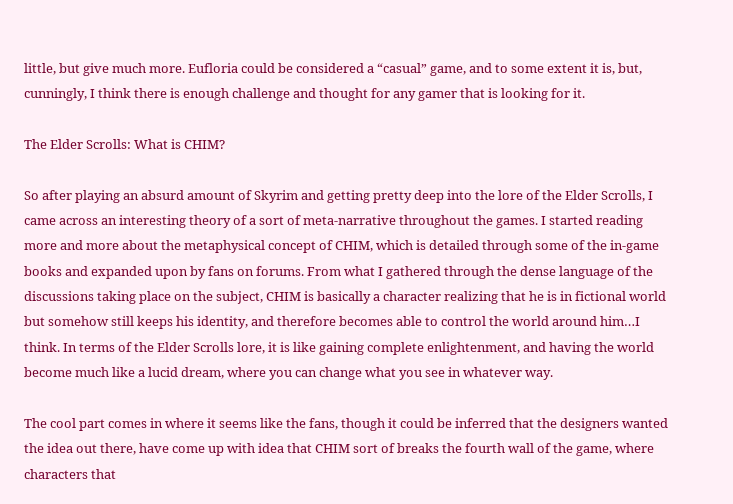little, but give much more. Eufloria could be considered a “casual” game, and to some extent it is, but, cunningly, I think there is enough challenge and thought for any gamer that is looking for it.

The Elder Scrolls: What is CHIM?

So after playing an absurd amount of Skyrim and getting pretty deep into the lore of the Elder Scrolls, I came across an interesting theory of a sort of meta-narrative throughout the games. I started reading more and more about the metaphysical concept of CHIM, which is detailed through some of the in-game books and expanded upon by fans on forums. From what I gathered through the dense language of the discussions taking place on the subject, CHIM is basically a character realizing that he is in fictional world but somehow still keeps his identity, and therefore becomes able to control the world around him…I think. In terms of the Elder Scrolls lore, it is like gaining complete enlightenment, and having the world become much like a lucid dream, where you can change what you see in whatever way.

The cool part comes in where it seems like the fans, though it could be inferred that the designers wanted the idea out there, have come up with idea that CHIM sort of breaks the fourth wall of the game, where characters that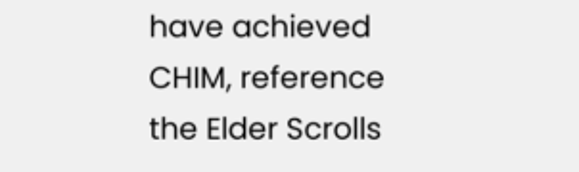have achieved CHIM, reference the Elder Scrolls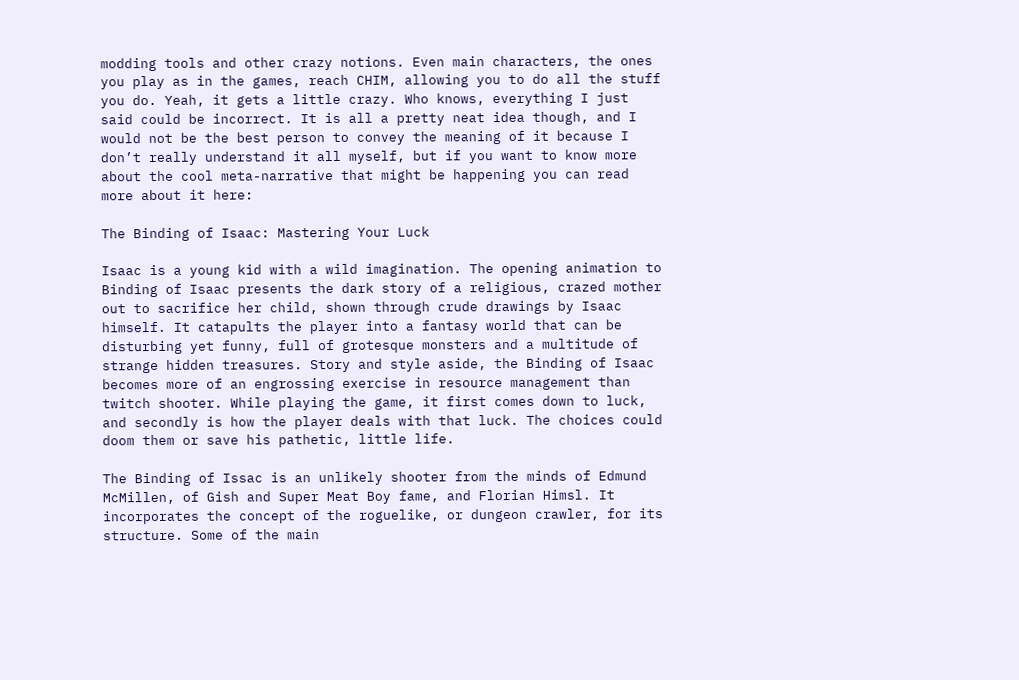modding tools and other crazy notions. Even main characters, the ones you play as in the games, reach CHIM, allowing you to do all the stuff you do. Yeah, it gets a little crazy. Who knows, everything I just said could be incorrect. It is all a pretty neat idea though, and I would not be the best person to convey the meaning of it because I don’t really understand it all myself, but if you want to know more about the cool meta-narrative that might be happening you can read more about it here:

The Binding of Isaac: Mastering Your Luck

Isaac is a young kid with a wild imagination. The opening animation to Binding of Isaac presents the dark story of a religious, crazed mother out to sacrifice her child, shown through crude drawings by Isaac himself. It catapults the player into a fantasy world that can be disturbing yet funny, full of grotesque monsters and a multitude of strange hidden treasures. Story and style aside, the Binding of Isaac becomes more of an engrossing exercise in resource management than twitch shooter. While playing the game, it first comes down to luck, and secondly is how the player deals with that luck. The choices could doom them or save his pathetic, little life.

The Binding of Issac is an unlikely shooter from the minds of Edmund McMillen, of Gish and Super Meat Boy fame, and Florian Himsl. It incorporates the concept of the roguelike, or dungeon crawler, for its structure. Some of the main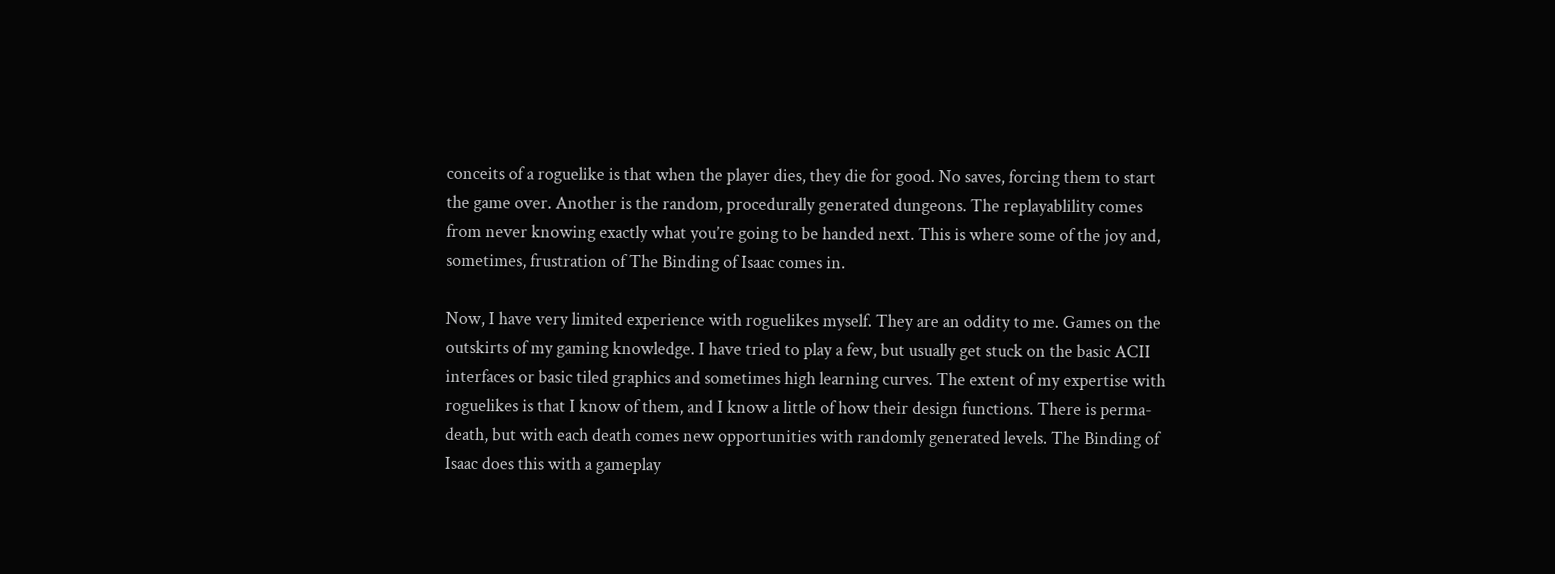conceits of a roguelike is that when the player dies, they die for good. No saves, forcing them to start the game over. Another is the random, procedurally generated dungeons. The replayablility comes from never knowing exactly what you’re going to be handed next. This is where some of the joy and, sometimes, frustration of The Binding of Isaac comes in.

Now, I have very limited experience with roguelikes myself. They are an oddity to me. Games on the outskirts of my gaming knowledge. I have tried to play a few, but usually get stuck on the basic ACII interfaces or basic tiled graphics and sometimes high learning curves. The extent of my expertise with roguelikes is that I know of them, and I know a little of how their design functions. There is perma-death, but with each death comes new opportunities with randomly generated levels. The Binding of Isaac does this with a gameplay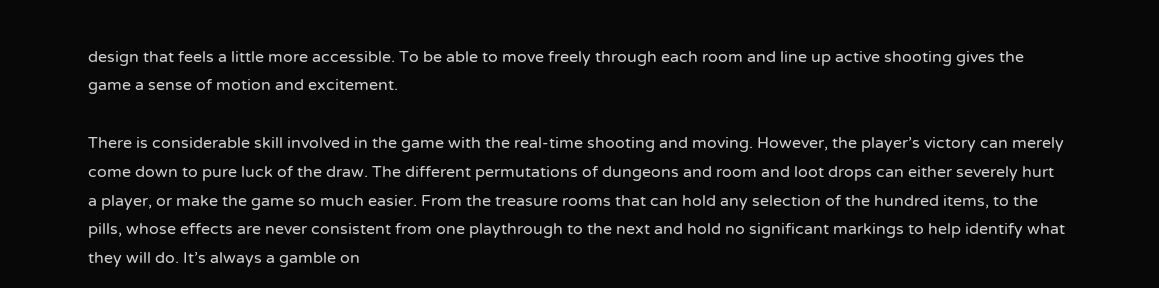design that feels a little more accessible. To be able to move freely through each room and line up active shooting gives the game a sense of motion and excitement.

There is considerable skill involved in the game with the real-time shooting and moving. However, the player’s victory can merely come down to pure luck of the draw. The different permutations of dungeons and room and loot drops can either severely hurt a player, or make the game so much easier. From the treasure rooms that can hold any selection of the hundred items, to the pills, whose effects are never consistent from one playthrough to the next and hold no significant markings to help identify what they will do. It’s always a gamble on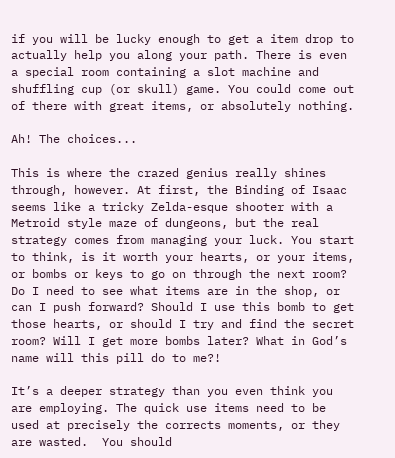if you will be lucky enough to get a item drop to actually help you along your path. There is even a special room containing a slot machine and shuffling cup (or skull) game. You could come out of there with great items, or absolutely nothing.

Ah! The choices...

This is where the crazed genius really shines through, however. At first, the Binding of Isaac seems like a tricky Zelda-esque shooter with a Metroid style maze of dungeons, but the real strategy comes from managing your luck. You start to think, is it worth your hearts, or your items, or bombs or keys to go on through the next room? Do I need to see what items are in the shop, or can I push forward? Should I use this bomb to get those hearts, or should I try and find the secret room? Will I get more bombs later? What in God’s name will this pill do to me?!

It’s a deeper strategy than you even think you are employing. The quick use items need to be used at precisely the corrects moments, or they are wasted.  You should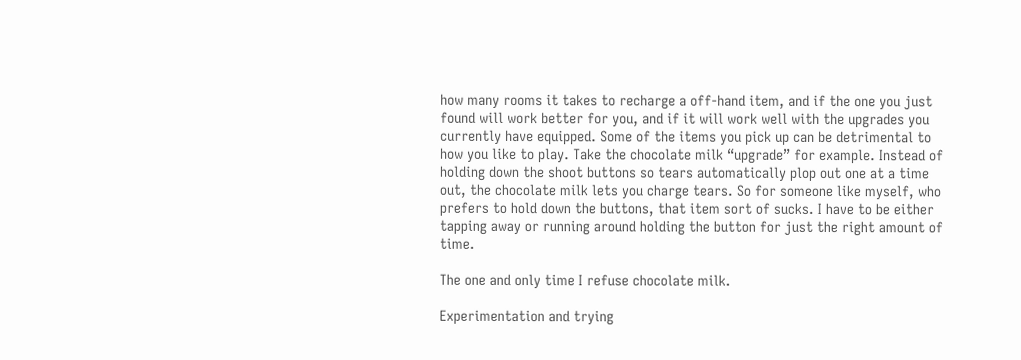how many rooms it takes to recharge a off-hand item, and if the one you just found will work better for you, and if it will work well with the upgrades you currently have equipped. Some of the items you pick up can be detrimental to how you like to play. Take the chocolate milk “upgrade” for example. Instead of holding down the shoot buttons so tears automatically plop out one at a time out, the chocolate milk lets you charge tears. So for someone like myself, who prefers to hold down the buttons, that item sort of sucks. I have to be either tapping away or running around holding the button for just the right amount of time.

The one and only time I refuse chocolate milk.

Experimentation and trying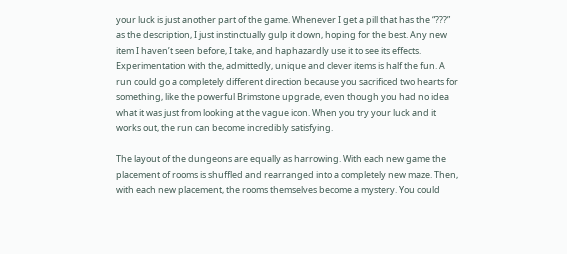your luck is just another part of the game. Whenever I get a pill that has the “???” as the description, I just instinctually gulp it down, hoping for the best. Any new item I haven’t seen before, I take, and haphazardly use it to see its effects. Experimentation with the, admittedly, unique and clever items is half the fun. A run could go a completely different direction because you sacrificed two hearts for something, like the powerful Brimstone upgrade, even though you had no idea what it was just from looking at the vague icon. When you try your luck and it works out, the run can become incredibly satisfying.

The layout of the dungeons are equally as harrowing. With each new game the placement of rooms is shuffled and rearranged into a completely new maze. Then, with each new placement, the rooms themselves become a mystery. You could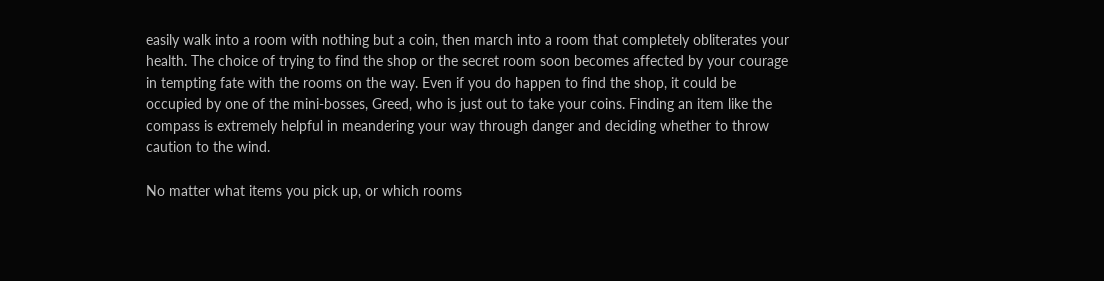easily walk into a room with nothing but a coin, then march into a room that completely obliterates your health. The choice of trying to find the shop or the secret room soon becomes affected by your courage in tempting fate with the rooms on the way. Even if you do happen to find the shop, it could be occupied by one of the mini-bosses, Greed, who is just out to take your coins. Finding an item like the compass is extremely helpful in meandering your way through danger and deciding whether to throw caution to the wind.

No matter what items you pick up, or which rooms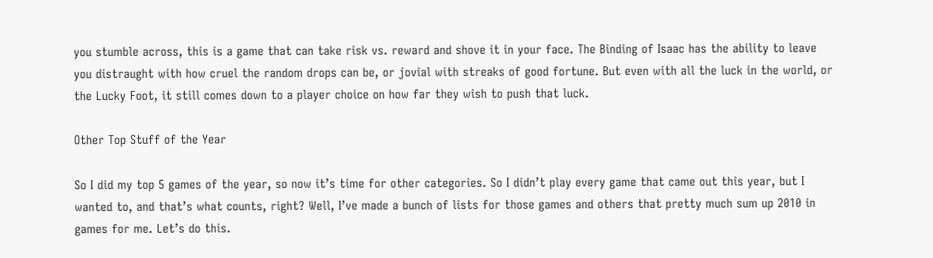you stumble across, this is a game that can take risk vs. reward and shove it in your face. The Binding of Isaac has the ability to leave you distraught with how cruel the random drops can be, or jovial with streaks of good fortune. But even with all the luck in the world, or the Lucky Foot, it still comes down to a player choice on how far they wish to push that luck.

Other Top Stuff of the Year

So I did my top 5 games of the year, so now it’s time for other categories. So I didn’t play every game that came out this year, but I wanted to, and that’s what counts, right? Well, I’ve made a bunch of lists for those games and others that pretty much sum up 2010 in games for me. Let’s do this.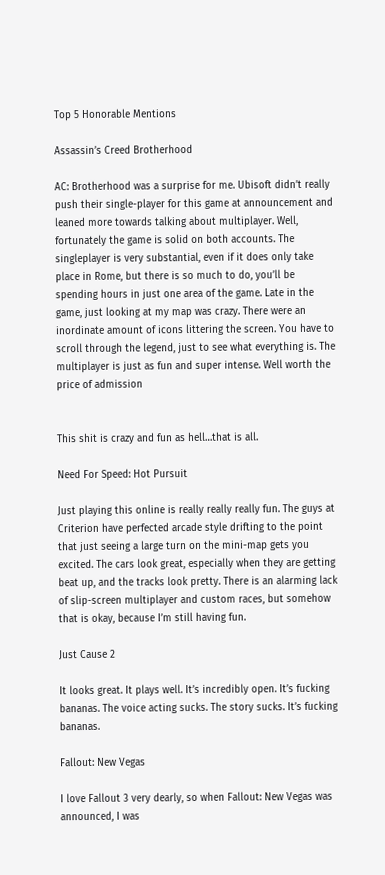Top 5 Honorable Mentions

Assassin’s Creed Brotherhood

AC: Brotherhood was a surprise for me. Ubisoft didn’t really push their single-player for this game at announcement and leaned more towards talking about multiplayer. Well, fortunately the game is solid on both accounts. The singleplayer is very substantial, even if it does only take place in Rome, but there is so much to do, you’ll be spending hours in just one area of the game. Late in the game, just looking at my map was crazy. There were an inordinate amount of icons littering the screen. You have to scroll through the legend, just to see what everything is. The multiplayer is just as fun and super intense. Well worth the price of admission


This shit is crazy and fun as hell…that is all.

Need For Speed: Hot Pursuit

Just playing this online is really really really fun. The guys at Criterion have perfected arcade style drifting to the point that just seeing a large turn on the mini-map gets you excited. The cars look great, especially when they are getting beat up, and the tracks look pretty. There is an alarming lack of slip-screen multiplayer and custom races, but somehow that is okay, because I’m still having fun.

Just Cause 2

It looks great. It plays well. It’s incredibly open. It’s fucking bananas. The voice acting sucks. The story sucks. It’s fucking bananas.

Fallout: New Vegas

I love Fallout 3 very dearly, so when Fallout: New Vegas was announced, I was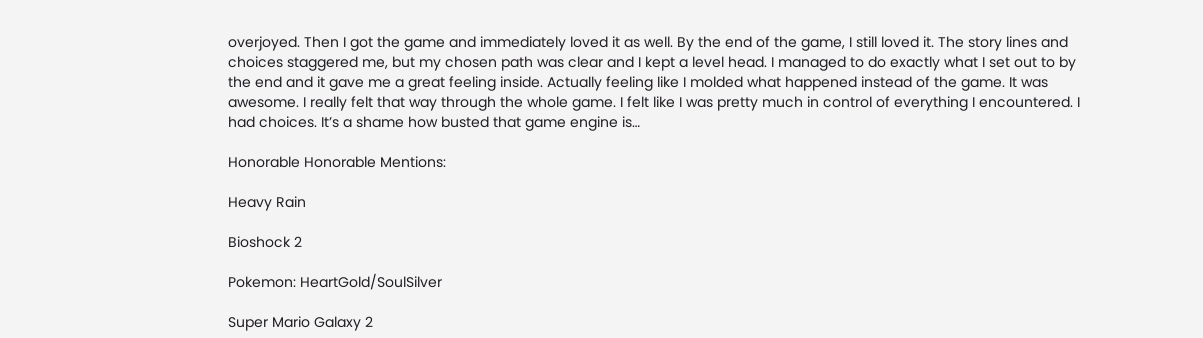overjoyed. Then I got the game and immediately loved it as well. By the end of the game, I still loved it. The story lines and choices staggered me, but my chosen path was clear and I kept a level head. I managed to do exactly what I set out to by the end and it gave me a great feeling inside. Actually feeling like I molded what happened instead of the game. It was awesome. I really felt that way through the whole game. I felt like I was pretty much in control of everything I encountered. I had choices. It’s a shame how busted that game engine is…

Honorable Honorable Mentions:

Heavy Rain

Bioshock 2

Pokemon: HeartGold/SoulSilver

Super Mario Galaxy 2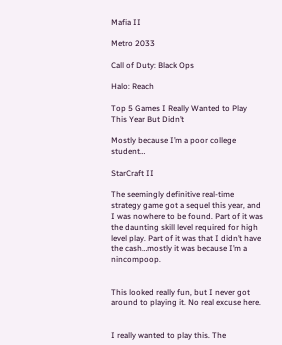Mafia II

Metro 2033

Call of Duty: Black Ops

Halo: Reach

Top 5 Games I Really Wanted to Play This Year But Didn’t

Mostly because I’m a poor college student…

StarCraft II

The seemingly definitive real-time strategy game got a sequel this year, and I was nowhere to be found. Part of it was the daunting skill level required for high level play. Part of it was that I didn’t have the cash…mostly it was because I’m a nincompoop.


This looked really fun, but I never got around to playing it. No real excuse here.


I really wanted to play this. The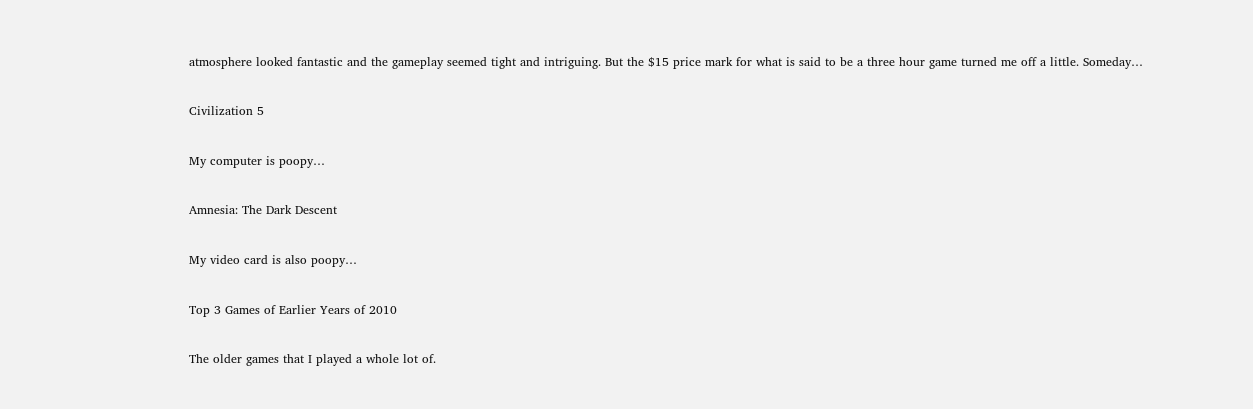atmosphere looked fantastic and the gameplay seemed tight and intriguing. But the $15 price mark for what is said to be a three hour game turned me off a little. Someday…

Civilization 5

My computer is poopy…

Amnesia: The Dark Descent

My video card is also poopy…

Top 3 Games of Earlier Years of 2010

The older games that I played a whole lot of.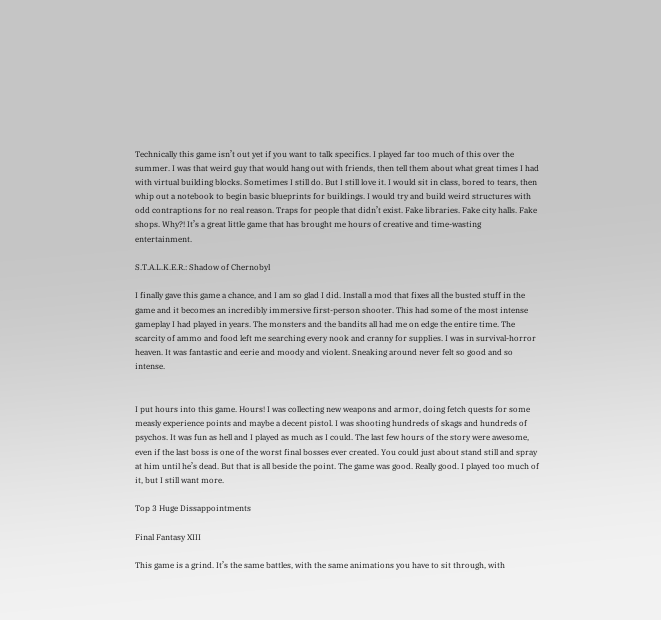Technically this game isn’t out yet if you want to talk specifics. I played far too much of this over the summer. I was that weird guy that would hang out with friends, then tell them about what great times I had with virtual building blocks. Sometimes I still do. But I still love it. I would sit in class, bored to tears, then whip out a notebook to begin basic blueprints for buildings. I would try and build weird structures with odd contraptions for no real reason. Traps for people that didn’t exist. Fake libraries. Fake city halls. Fake shops. Why?! It’s a great little game that has brought me hours of creative and time-wasting entertainment.

S.T.A.L.K.E.R.: Shadow of Chernobyl

I finally gave this game a chance, and I am so glad I did. Install a mod that fixes all the busted stuff in the game and it becomes an incredibly immersive first-person shooter. This had some of the most intense gameplay I had played in years. The monsters and the bandits all had me on edge the entire time. The scarcity of ammo and food left me searching every nook and cranny for supplies. I was in survival-horror heaven. It was fantastic and eerie and moody and violent. Sneaking around never felt so good and so intense.


I put hours into this game. Hours! I was collecting new weapons and armor, doing fetch quests for some measly experience points and maybe a decent pistol. I was shooting hundreds of skags and hundreds of psychos. It was fun as hell and I played as much as I could. The last few hours of the story were awesome, even if the last boss is one of the worst final bosses ever created. You could just about stand still and spray at him until he’s dead. But that is all beside the point. The game was good. Really good. I played too much of it, but I still want more.

Top 3 Huge Dissappointments

Final Fantasy XIII

This game is a grind. It’s the same battles, with the same animations you have to sit through, with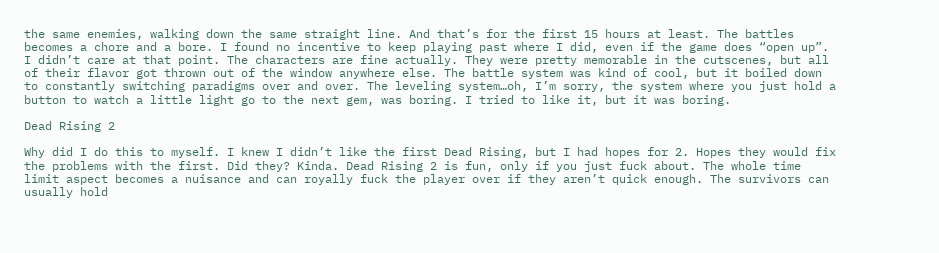the same enemies, walking down the same straight line. And that’s for the first 15 hours at least. The battles becomes a chore and a bore. I found no incentive to keep playing past where I did, even if the game does “open up”. I didn’t care at that point. The characters are fine actually. They were pretty memorable in the cutscenes, but all of their flavor got thrown out of the window anywhere else. The battle system was kind of cool, but it boiled down to constantly switching paradigms over and over. The leveling system…oh, I’m sorry, the system where you just hold a button to watch a little light go to the next gem, was boring. I tried to like it, but it was boring.

Dead Rising 2

Why did I do this to myself. I knew I didn’t like the first Dead Rising, but I had hopes for 2. Hopes they would fix the problems with the first. Did they? Kinda. Dead Rising 2 is fun, only if you just fuck about. The whole time limit aspect becomes a nuisance and can royally fuck the player over if they aren’t quick enough. The survivors can usually hold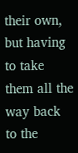their own, but having to take them all the way back to the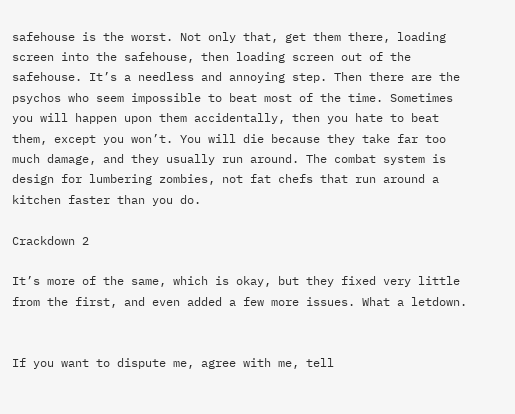safehouse is the worst. Not only that, get them there, loading screen into the safehouse, then loading screen out of the safehouse. It’s a needless and annoying step. Then there are the psychos who seem impossible to beat most of the time. Sometimes you will happen upon them accidentally, then you hate to beat them, except you won’t. You will die because they take far too much damage, and they usually run around. The combat system is design for lumbering zombies, not fat chefs that run around a kitchen faster than you do.

Crackdown 2

It’s more of the same, which is okay, but they fixed very little from the first, and even added a few more issues. What a letdown.


If you want to dispute me, agree with me, tell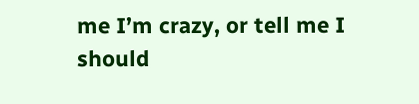me I’m crazy, or tell me I should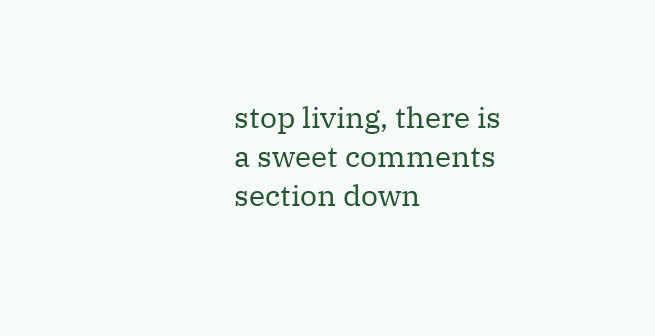stop living, there is a sweet comments section down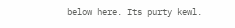below here. Its purty kewl.